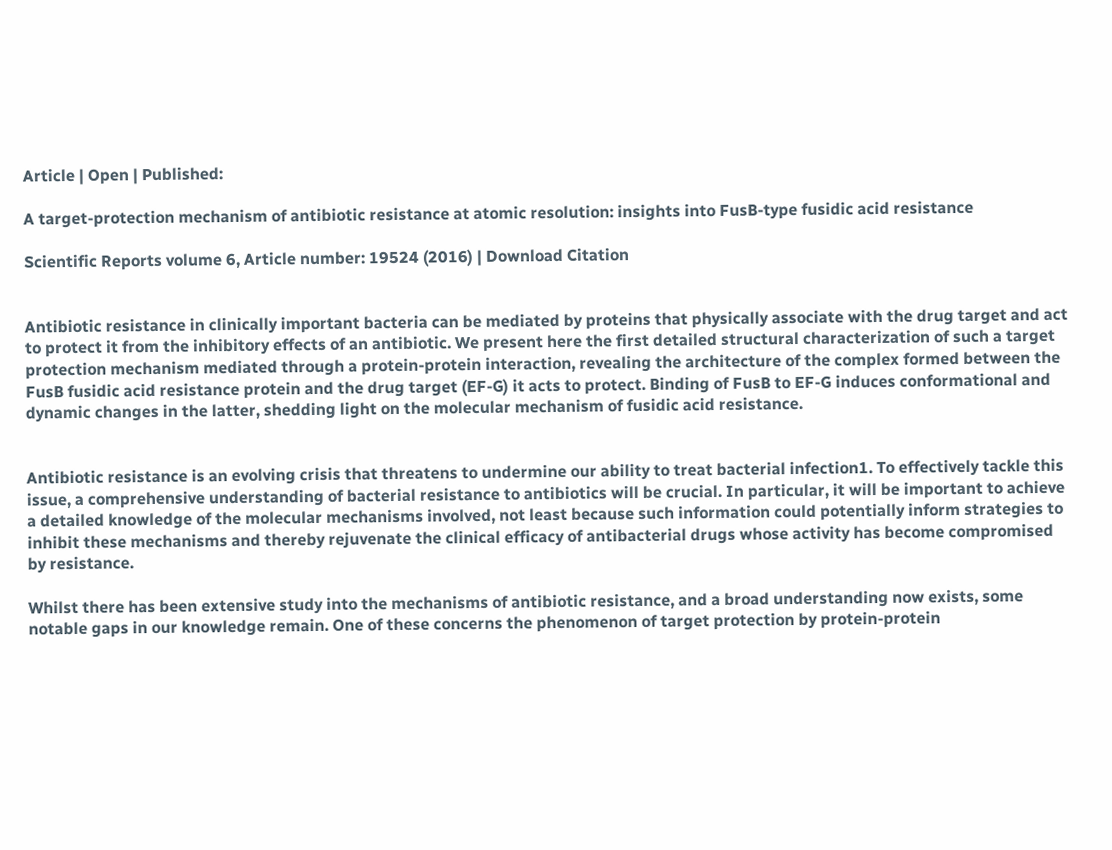Article | Open | Published:

A target-protection mechanism of antibiotic resistance at atomic resolution: insights into FusB-type fusidic acid resistance

Scientific Reports volume 6, Article number: 19524 (2016) | Download Citation


Antibiotic resistance in clinically important bacteria can be mediated by proteins that physically associate with the drug target and act to protect it from the inhibitory effects of an antibiotic. We present here the first detailed structural characterization of such a target protection mechanism mediated through a protein-protein interaction, revealing the architecture of the complex formed between the FusB fusidic acid resistance protein and the drug target (EF-G) it acts to protect. Binding of FusB to EF-G induces conformational and dynamic changes in the latter, shedding light on the molecular mechanism of fusidic acid resistance.


Antibiotic resistance is an evolving crisis that threatens to undermine our ability to treat bacterial infection1. To effectively tackle this issue, a comprehensive understanding of bacterial resistance to antibiotics will be crucial. In particular, it will be important to achieve a detailed knowledge of the molecular mechanisms involved, not least because such information could potentially inform strategies to inhibit these mechanisms and thereby rejuvenate the clinical efficacy of antibacterial drugs whose activity has become compromised by resistance.

Whilst there has been extensive study into the mechanisms of antibiotic resistance, and a broad understanding now exists, some notable gaps in our knowledge remain. One of these concerns the phenomenon of target protection by protein-protein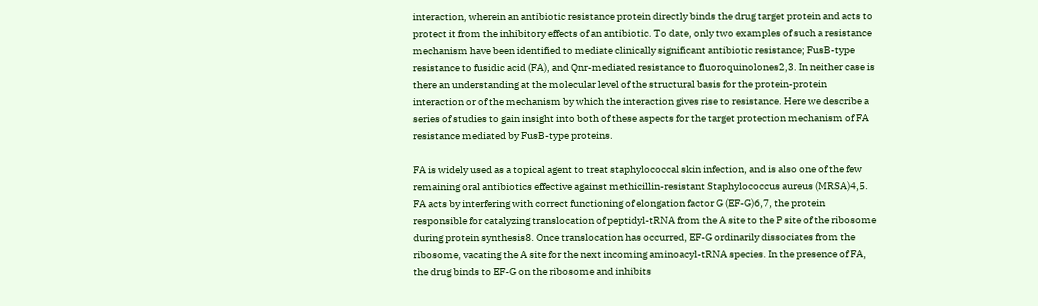interaction, wherein an antibiotic resistance protein directly binds the drug target protein and acts to protect it from the inhibitory effects of an antibiotic. To date, only two examples of such a resistance mechanism have been identified to mediate clinically significant antibiotic resistance; FusB-type resistance to fusidic acid (FA), and Qnr-mediated resistance to fluoroquinolones2,3. In neither case is there an understanding at the molecular level of the structural basis for the protein-protein interaction or of the mechanism by which the interaction gives rise to resistance. Here we describe a series of studies to gain insight into both of these aspects for the target protection mechanism of FA resistance mediated by FusB-type proteins.

FA is widely used as a topical agent to treat staphylococcal skin infection, and is also one of the few remaining oral antibiotics effective against methicillin-resistant Staphylococcus aureus (MRSA)4,5. FA acts by interfering with correct functioning of elongation factor G (EF-G)6,7, the protein responsible for catalyzing translocation of peptidyl-tRNA from the A site to the P site of the ribosome during protein synthesis8. Once translocation has occurred, EF-G ordinarily dissociates from the ribosome, vacating the A site for the next incoming aminoacyl-tRNA species. In the presence of FA, the drug binds to EF-G on the ribosome and inhibits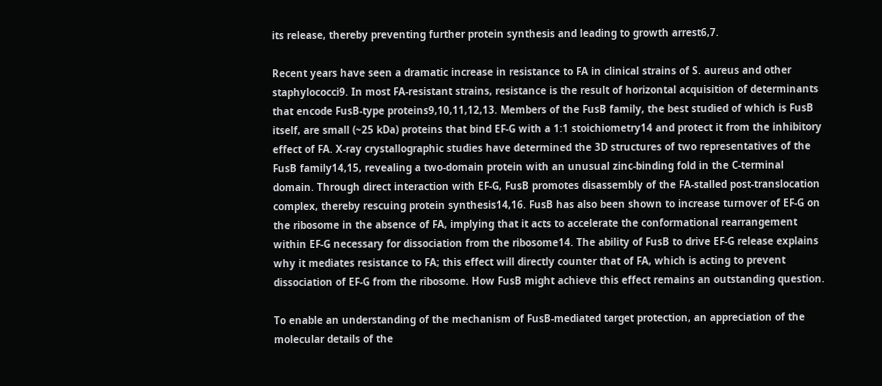its release, thereby preventing further protein synthesis and leading to growth arrest6,7.

Recent years have seen a dramatic increase in resistance to FA in clinical strains of S. aureus and other staphylococci9. In most FA-resistant strains, resistance is the result of horizontal acquisition of determinants that encode FusB-type proteins9,10,11,12,13. Members of the FusB family, the best studied of which is FusB itself, are small (~25 kDa) proteins that bind EF-G with a 1:1 stoichiometry14 and protect it from the inhibitory effect of FA. X-ray crystallographic studies have determined the 3D structures of two representatives of the FusB family14,15, revealing a two-domain protein with an unusual zinc-binding fold in the C-terminal domain. Through direct interaction with EF-G, FusB promotes disassembly of the FA-stalled post-translocation complex, thereby rescuing protein synthesis14,16. FusB has also been shown to increase turnover of EF-G on the ribosome in the absence of FA, implying that it acts to accelerate the conformational rearrangement within EF-G necessary for dissociation from the ribosome14. The ability of FusB to drive EF-G release explains why it mediates resistance to FA; this effect will directly counter that of FA, which is acting to prevent dissociation of EF-G from the ribosome. How FusB might achieve this effect remains an outstanding question.

To enable an understanding of the mechanism of FusB-mediated target protection, an appreciation of the molecular details of the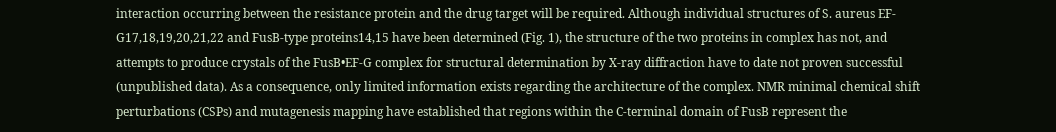interaction occurring between the resistance protein and the drug target will be required. Although individual structures of S. aureus EF-G17,18,19,20,21,22 and FusB-type proteins14,15 have been determined (Fig. 1), the structure of the two proteins in complex has not, and attempts to produce crystals of the FusB•EF-G complex for structural determination by X-ray diffraction have to date not proven successful (unpublished data). As a consequence, only limited information exists regarding the architecture of the complex. NMR minimal chemical shift perturbations (CSPs) and mutagenesis mapping have established that regions within the C-terminal domain of FusB represent the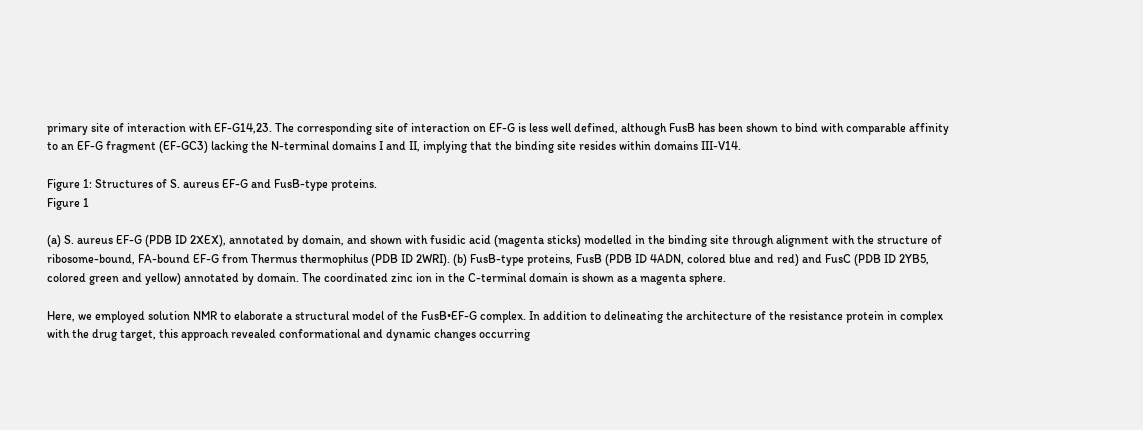primary site of interaction with EF-G14,23. The corresponding site of interaction on EF-G is less well defined, although FusB has been shown to bind with comparable affinity to an EF-G fragment (EF-GC3) lacking the N-terminal domains I and II, implying that the binding site resides within domains III-V14.

Figure 1: Structures of S. aureus EF-G and FusB-type proteins.
Figure 1

(a) S. aureus EF-G (PDB ID 2XEX), annotated by domain, and shown with fusidic acid (magenta sticks) modelled in the binding site through alignment with the structure of ribosome-bound, FA-bound EF-G from Thermus thermophilus (PDB ID 2WRI). (b) FusB-type proteins, FusB (PDB ID 4ADN, colored blue and red) and FusC (PDB ID 2YB5, colored green and yellow) annotated by domain. The coordinated zinc ion in the C-terminal domain is shown as a magenta sphere.

Here, we employed solution NMR to elaborate a structural model of the FusB•EF-G complex. In addition to delineating the architecture of the resistance protein in complex with the drug target, this approach revealed conformational and dynamic changes occurring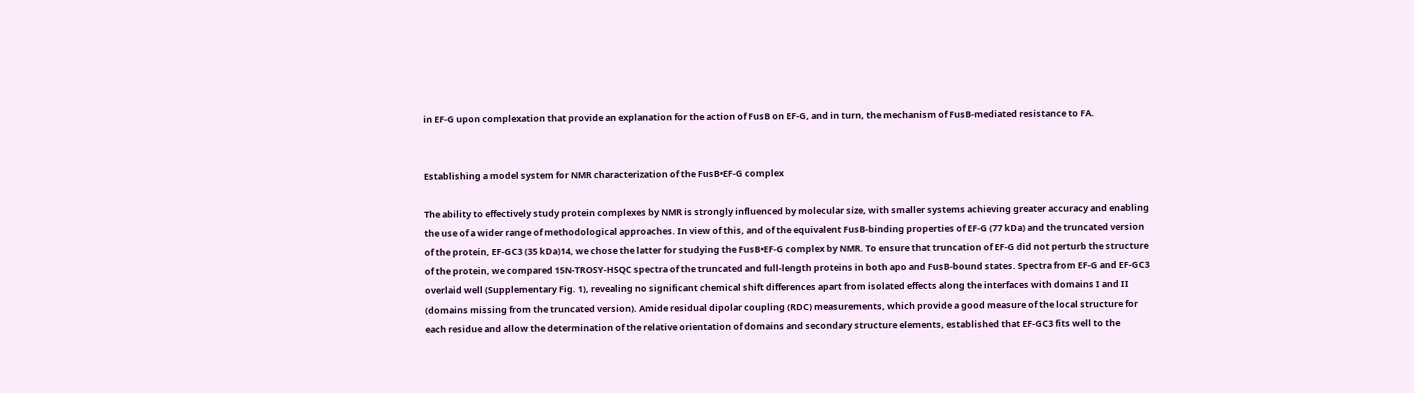in EF-G upon complexation that provide an explanation for the action of FusB on EF-G, and in turn, the mechanism of FusB-mediated resistance to FA.


Establishing a model system for NMR characterization of the FusB•EF-G complex

The ability to effectively study protein complexes by NMR is strongly influenced by molecular size, with smaller systems achieving greater accuracy and enabling the use of a wider range of methodological approaches. In view of this, and of the equivalent FusB-binding properties of EF-G (77 kDa) and the truncated version of the protein, EF-GC3 (35 kDa)14, we chose the latter for studying the FusB•EF-G complex by NMR. To ensure that truncation of EF-G did not perturb the structure of the protein, we compared 15N-TROSY-HSQC spectra of the truncated and full-length proteins in both apo and FusB-bound states. Spectra from EF-G and EF-GC3 overlaid well (Supplementary Fig. 1), revealing no significant chemical shift differences apart from isolated effects along the interfaces with domains I and II (domains missing from the truncated version). Amide residual dipolar coupling (RDC) measurements, which provide a good measure of the local structure for each residue and allow the determination of the relative orientation of domains and secondary structure elements, established that EF-GC3 fits well to the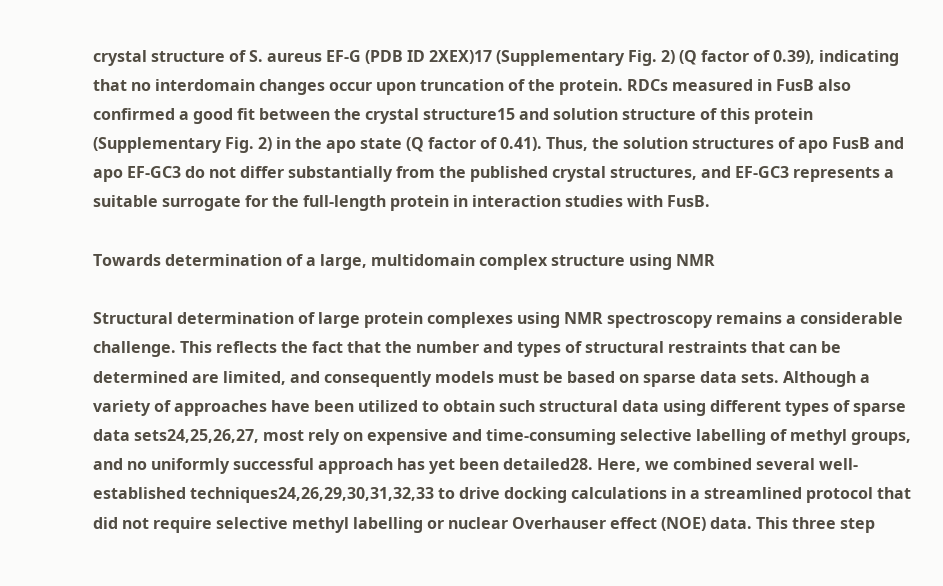crystal structure of S. aureus EF-G (PDB ID 2XEX)17 (Supplementary Fig. 2) (Q factor of 0.39), indicating that no interdomain changes occur upon truncation of the protein. RDCs measured in FusB also confirmed a good fit between the crystal structure15 and solution structure of this protein (Supplementary Fig. 2) in the apo state (Q factor of 0.41). Thus, the solution structures of apo FusB and apo EF-GC3 do not differ substantially from the published crystal structures, and EF-GC3 represents a suitable surrogate for the full-length protein in interaction studies with FusB.

Towards determination of a large, multidomain complex structure using NMR

Structural determination of large protein complexes using NMR spectroscopy remains a considerable challenge. This reflects the fact that the number and types of structural restraints that can be determined are limited, and consequently models must be based on sparse data sets. Although a variety of approaches have been utilized to obtain such structural data using different types of sparse data sets24,25,26,27, most rely on expensive and time-consuming selective labelling of methyl groups, and no uniformly successful approach has yet been detailed28. Here, we combined several well-established techniques24,26,29,30,31,32,33 to drive docking calculations in a streamlined protocol that did not require selective methyl labelling or nuclear Overhauser effect (NOE) data. This three step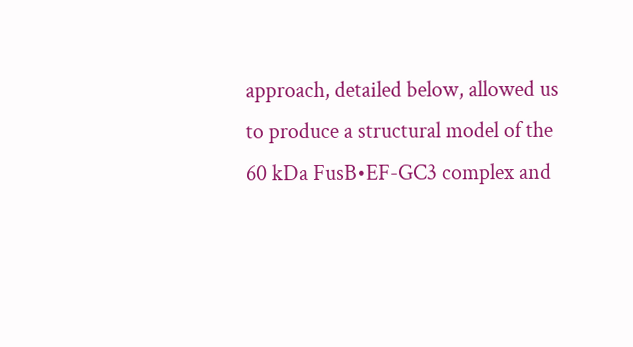approach, detailed below, allowed us to produce a structural model of the 60 kDa FusB•EF-GC3 complex and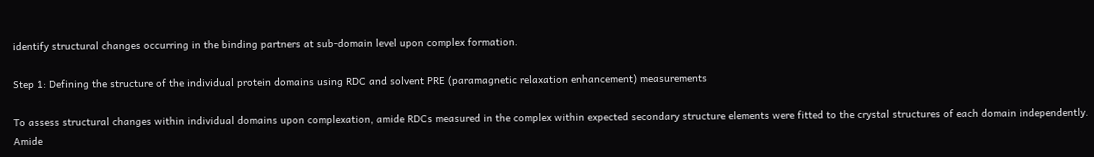identify structural changes occurring in the binding partners at sub-domain level upon complex formation.

Step 1: Defining the structure of the individual protein domains using RDC and solvent PRE (paramagnetic relaxation enhancement) measurements

To assess structural changes within individual domains upon complexation, amide RDCs measured in the complex within expected secondary structure elements were fitted to the crystal structures of each domain independently. Amide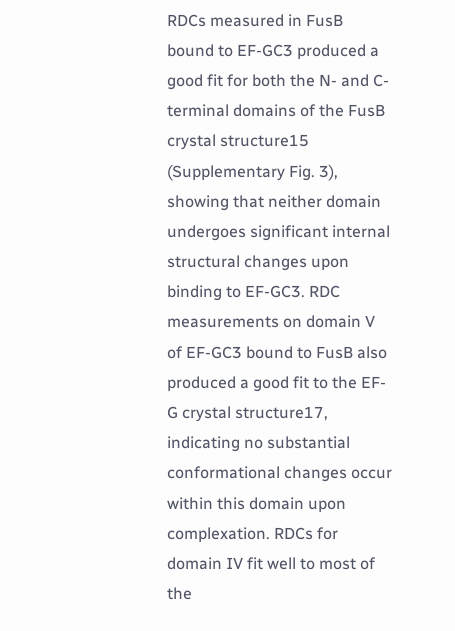RDCs measured in FusB bound to EF-GC3 produced a good fit for both the N- and C-terminal domains of the FusB crystal structure15 (Supplementary Fig. 3), showing that neither domain undergoes significant internal structural changes upon binding to EF-GC3. RDC measurements on domain V of EF-GC3 bound to FusB also produced a good fit to the EF-G crystal structure17, indicating no substantial conformational changes occur within this domain upon complexation. RDCs for domain IV fit well to most of the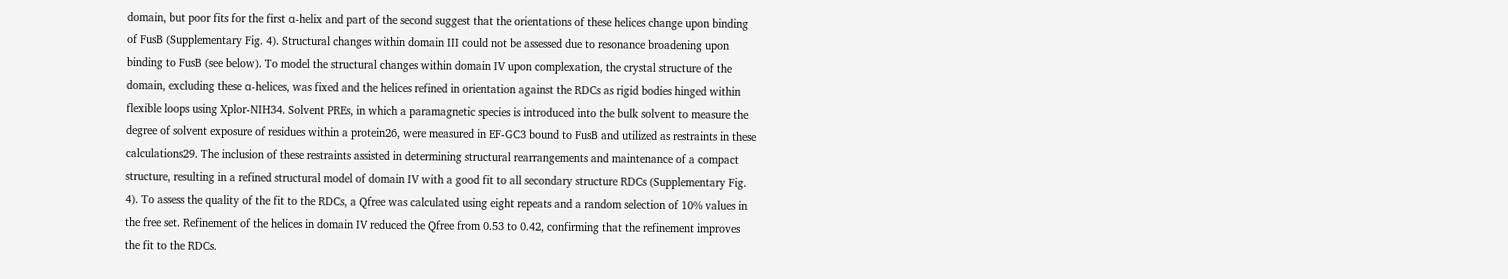domain, but poor fits for the first α-helix and part of the second suggest that the orientations of these helices change upon binding of FusB (Supplementary Fig. 4). Structural changes within domain III could not be assessed due to resonance broadening upon binding to FusB (see below). To model the structural changes within domain IV upon complexation, the crystal structure of the domain, excluding these α-helices, was fixed and the helices refined in orientation against the RDCs as rigid bodies hinged within flexible loops using Xplor-NIH34. Solvent PREs, in which a paramagnetic species is introduced into the bulk solvent to measure the degree of solvent exposure of residues within a protein26, were measured in EF-GC3 bound to FusB and utilized as restraints in these calculations29. The inclusion of these restraints assisted in determining structural rearrangements and maintenance of a compact structure, resulting in a refined structural model of domain IV with a good fit to all secondary structure RDCs (Supplementary Fig. 4). To assess the quality of the fit to the RDCs, a Qfree was calculated using eight repeats and a random selection of 10% values in the free set. Refinement of the helices in domain IV reduced the Qfree from 0.53 to 0.42, confirming that the refinement improves the fit to the RDCs.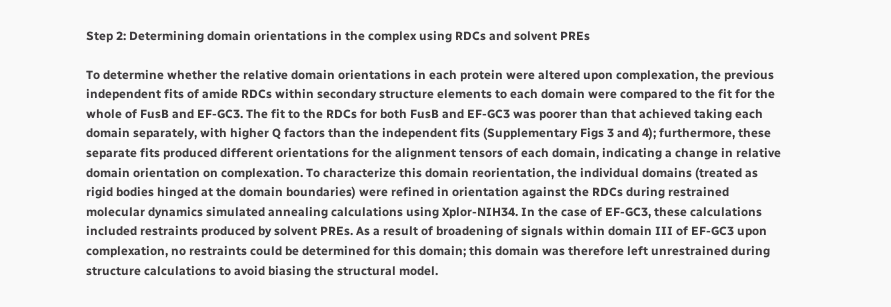Step 2: Determining domain orientations in the complex using RDCs and solvent PREs

To determine whether the relative domain orientations in each protein were altered upon complexation, the previous independent fits of amide RDCs within secondary structure elements to each domain were compared to the fit for the whole of FusB and EF-GC3. The fit to the RDCs for both FusB and EF-GC3 was poorer than that achieved taking each domain separately, with higher Q factors than the independent fits (Supplementary Figs 3 and 4); furthermore, these separate fits produced different orientations for the alignment tensors of each domain, indicating a change in relative domain orientation on complexation. To characterize this domain reorientation, the individual domains (treated as rigid bodies hinged at the domain boundaries) were refined in orientation against the RDCs during restrained molecular dynamics simulated annealing calculations using Xplor-NIH34. In the case of EF-GC3, these calculations included restraints produced by solvent PREs. As a result of broadening of signals within domain III of EF-GC3 upon complexation, no restraints could be determined for this domain; this domain was therefore left unrestrained during structure calculations to avoid biasing the structural model.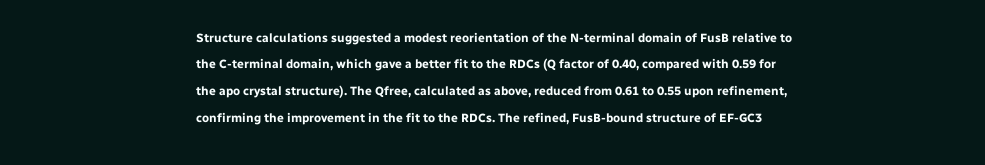Structure calculations suggested a modest reorientation of the N-terminal domain of FusB relative to the C-terminal domain, which gave a better fit to the RDCs (Q factor of 0.40, compared with 0.59 for the apo crystal structure). The Qfree, calculated as above, reduced from 0.61 to 0.55 upon refinement, confirming the improvement in the fit to the RDCs. The refined, FusB-bound structure of EF-GC3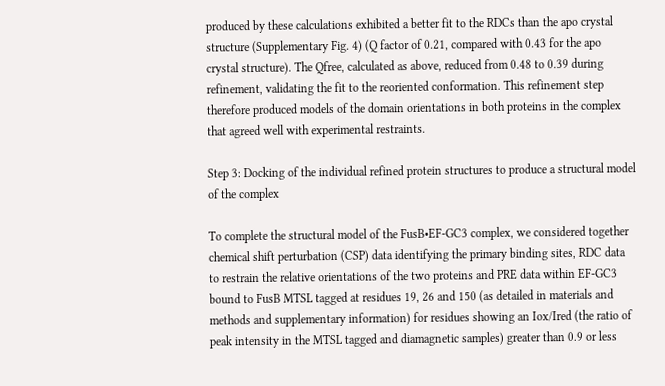produced by these calculations exhibited a better fit to the RDCs than the apo crystal structure (Supplementary Fig. 4) (Q factor of 0.21, compared with 0.43 for the apo crystal structure). The Qfree, calculated as above, reduced from 0.48 to 0.39 during refinement, validating the fit to the reoriented conformation. This refinement step therefore produced models of the domain orientations in both proteins in the complex that agreed well with experimental restraints.

Step 3: Docking of the individual refined protein structures to produce a structural model of the complex

To complete the structural model of the FusB•EF-GC3 complex, we considered together chemical shift perturbation (CSP) data identifying the primary binding sites, RDC data to restrain the relative orientations of the two proteins and PRE data within EF-GC3 bound to FusB MTSL tagged at residues 19, 26 and 150 (as detailed in materials and methods and supplementary information) for residues showing an Iox/Ired (the ratio of peak intensity in the MTSL tagged and diamagnetic samples) greater than 0.9 or less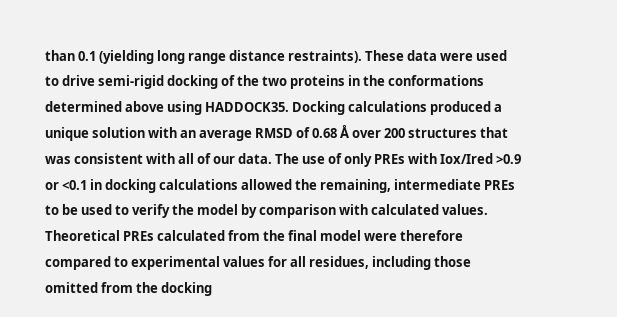than 0.1 (yielding long range distance restraints). These data were used to drive semi-rigid docking of the two proteins in the conformations determined above using HADDOCK35. Docking calculations produced a unique solution with an average RMSD of 0.68 Å over 200 structures that was consistent with all of our data. The use of only PREs with Iox/Ired >0.9 or <0.1 in docking calculations allowed the remaining, intermediate PREs to be used to verify the model by comparison with calculated values. Theoretical PREs calculated from the final model were therefore compared to experimental values for all residues, including those omitted from the docking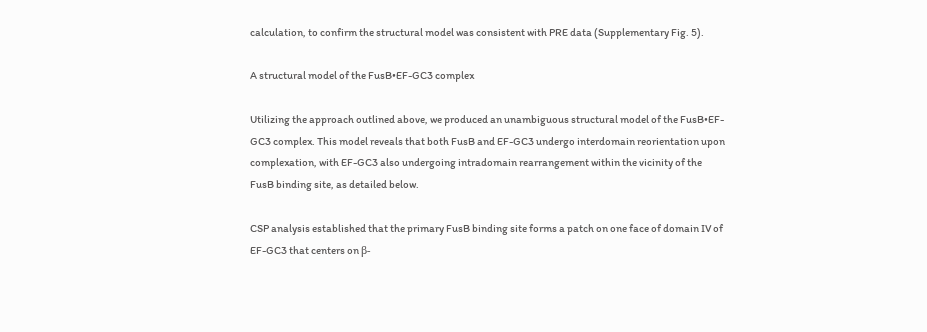calculation, to confirm the structural model was consistent with PRE data (Supplementary Fig. 5).

A structural model of the FusB•EF-GC3 complex

Utilizing the approach outlined above, we produced an unambiguous structural model of the FusB•EF-GC3 complex. This model reveals that both FusB and EF-GC3 undergo interdomain reorientation upon complexation, with EF-GC3 also undergoing intradomain rearrangement within the vicinity of the FusB binding site, as detailed below.

CSP analysis established that the primary FusB binding site forms a patch on one face of domain IV of EF-GC3 that centers on β-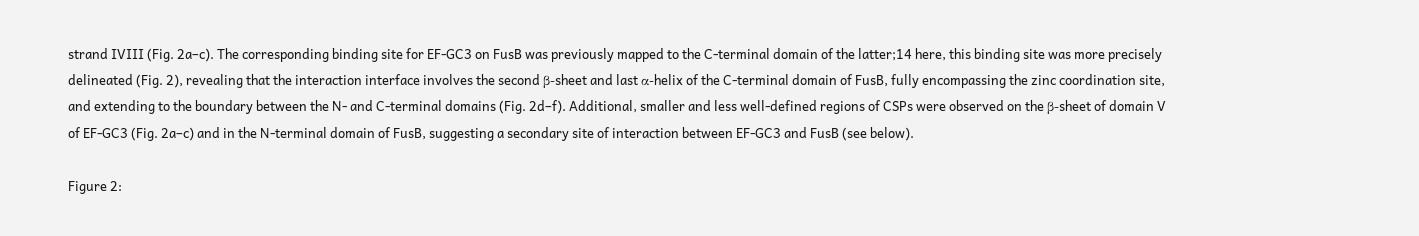strand IVIII (Fig. 2a–c). The corresponding binding site for EF-GC3 on FusB was previously mapped to the C-terminal domain of the latter;14 here, this binding site was more precisely delineated (Fig. 2), revealing that the interaction interface involves the second β-sheet and last α-helix of the C-terminal domain of FusB, fully encompassing the zinc coordination site, and extending to the boundary between the N- and C-terminal domains (Fig. 2d–f). Additional, smaller and less well-defined regions of CSPs were observed on the β-sheet of domain V of EF-GC3 (Fig. 2a–c) and in the N-terminal domain of FusB, suggesting a secondary site of interaction between EF-GC3 and FusB (see below).

Figure 2: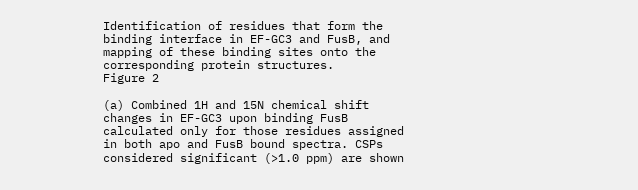Identification of residues that form the binding interface in EF-GC3 and FusB, and mapping of these binding sites onto the corresponding protein structures.
Figure 2

(a) Combined 1H and 15N chemical shift changes in EF-GC3 upon binding FusB calculated only for those residues assigned in both apo and FusB bound spectra. CSPs considered significant (>1.0 ppm) are shown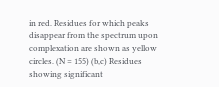in red. Residues for which peaks disappear from the spectrum upon complexation are shown as yellow circles. (N = 155) (b,c) Residues showing significant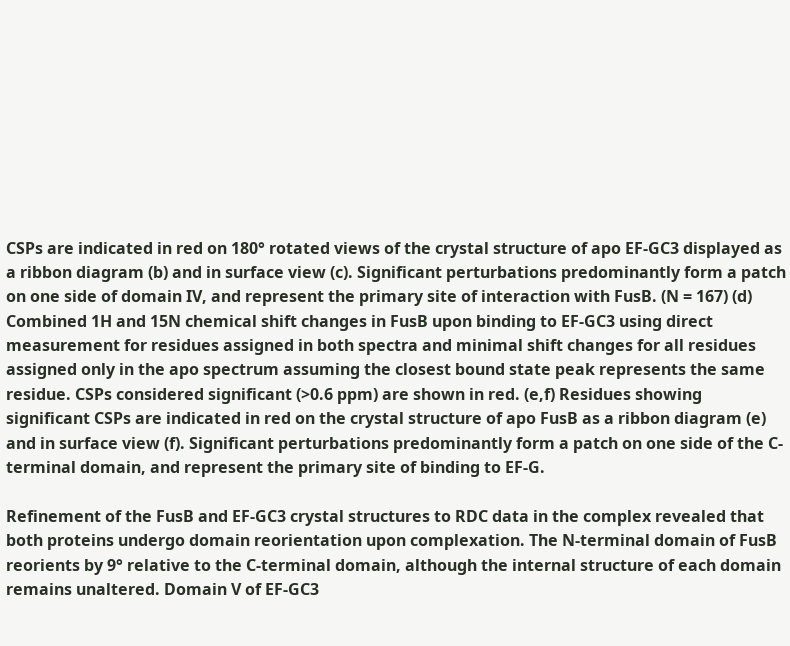CSPs are indicated in red on 180° rotated views of the crystal structure of apo EF-GC3 displayed as a ribbon diagram (b) and in surface view (c). Significant perturbations predominantly form a patch on one side of domain IV, and represent the primary site of interaction with FusB. (N = 167) (d) Combined 1H and 15N chemical shift changes in FusB upon binding to EF-GC3 using direct measurement for residues assigned in both spectra and minimal shift changes for all residues assigned only in the apo spectrum assuming the closest bound state peak represents the same residue. CSPs considered significant (>0.6 ppm) are shown in red. (e,f) Residues showing significant CSPs are indicated in red on the crystal structure of apo FusB as a ribbon diagram (e) and in surface view (f). Significant perturbations predominantly form a patch on one side of the C-terminal domain, and represent the primary site of binding to EF-G.

Refinement of the FusB and EF-GC3 crystal structures to RDC data in the complex revealed that both proteins undergo domain reorientation upon complexation. The N-terminal domain of FusB reorients by 9° relative to the C-terminal domain, although the internal structure of each domain remains unaltered. Domain V of EF-GC3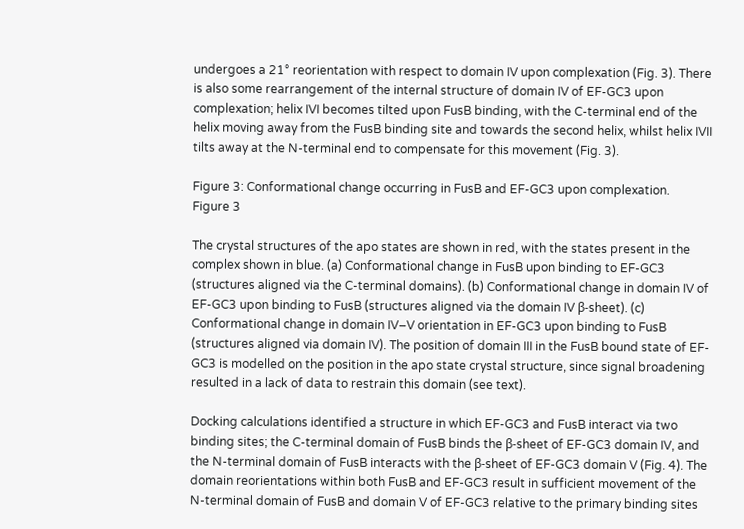undergoes a 21° reorientation with respect to domain IV upon complexation (Fig. 3). There is also some rearrangement of the internal structure of domain IV of EF-GC3 upon complexation; helix IVI becomes tilted upon FusB binding, with the C-terminal end of the helix moving away from the FusB binding site and towards the second helix, whilst helix IVII tilts away at the N-terminal end to compensate for this movement (Fig. 3).

Figure 3: Conformational change occurring in FusB and EF-GC3 upon complexation.
Figure 3

The crystal structures of the apo states are shown in red, with the states present in the complex shown in blue. (a) Conformational change in FusB upon binding to EF-GC3 (structures aligned via the C-terminal domains). (b) Conformational change in domain IV of EF-GC3 upon binding to FusB (structures aligned via the domain IV β-sheet). (c) Conformational change in domain IV–V orientation in EF-GC3 upon binding to FusB (structures aligned via domain IV). The position of domain III in the FusB bound state of EF-GC3 is modelled on the position in the apo state crystal structure, since signal broadening resulted in a lack of data to restrain this domain (see text).

Docking calculations identified a structure in which EF-GC3 and FusB interact via two binding sites; the C-terminal domain of FusB binds the β-sheet of EF-GC3 domain IV, and the N-terminal domain of FusB interacts with the β-sheet of EF-GC3 domain V (Fig. 4). The domain reorientations within both FusB and EF-GC3 result in sufficient movement of the N-terminal domain of FusB and domain V of EF-GC3 relative to the primary binding sites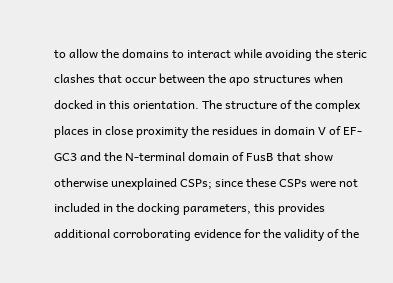to allow the domains to interact while avoiding the steric clashes that occur between the apo structures when docked in this orientation. The structure of the complex places in close proximity the residues in domain V of EF-GC3 and the N-terminal domain of FusB that show otherwise unexplained CSPs; since these CSPs were not included in the docking parameters, this provides additional corroborating evidence for the validity of the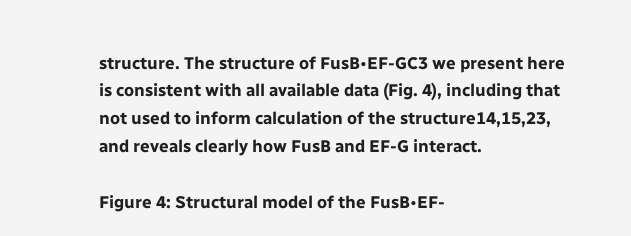structure. The structure of FusB•EF-GC3 we present here is consistent with all available data (Fig. 4), including that not used to inform calculation of the structure14,15,23, and reveals clearly how FusB and EF-G interact.

Figure 4: Structural model of the FusB•EF-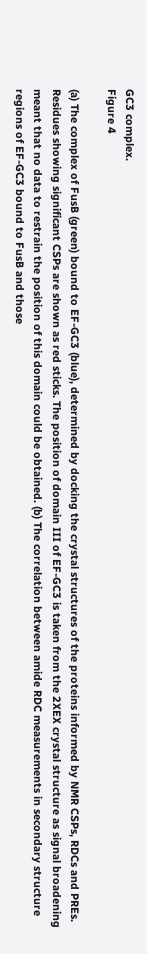GC3 complex.
Figure 4

(a) The complex of FusB (green) bound to EF-GC3 (blue), determined by docking the crystal structures of the proteins informed by NMR CSPs, RDCs and PREs. Residues showing significant CSPs are shown as red sticks. The position of domain III of EF-GC3 is taken from the 2XEX crystal structure as signal broadening meant that no data to restrain the position of this domain could be obtained. (b) The correlation between amide RDC measurements in secondary structure regions of EF-GC3 bound to FusB and those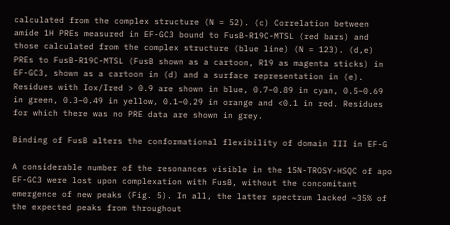calculated from the complex structure (N = 52). (c) Correlation between amide 1H PREs measured in EF-GC3 bound to FusB-R19C-MTSL (red bars) and those calculated from the complex structure (blue line) (N = 123). (d,e) PREs to FusB-R19C-MTSL (FusB shown as a cartoon, R19 as magenta sticks) in EF-GC3, shown as a cartoon in (d) and a surface representation in (e). Residues with Iox/Ired > 0.9 are shown in blue, 0.7–0.89 in cyan, 0.5–0.69 in green, 0.3–0.49 in yellow, 0.1–0.29 in orange and <0.1 in red. Residues for which there was no PRE data are shown in grey.

Binding of FusB alters the conformational flexibility of domain III in EF-G

A considerable number of the resonances visible in the 15N-TROSY-HSQC of apo EF-GC3 were lost upon complexation with FusB, without the concomitant emergence of new peaks (Fig. 5). In all, the latter spectrum lacked ~35% of the expected peaks from throughout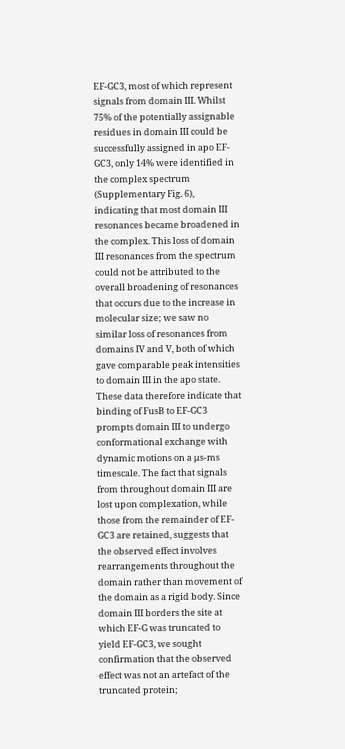EF-GC3, most of which represent signals from domain III. Whilst 75% of the potentially assignable residues in domain III could be successfully assigned in apo EF-GC3, only 14% were identified in the complex spectrum (Supplementary Fig. 6), indicating that most domain III resonances became broadened in the complex. This loss of domain III resonances from the spectrum could not be attributed to the overall broadening of resonances that occurs due to the increase in molecular size; we saw no similar loss of resonances from domains IV and V, both of which gave comparable peak intensities to domain III in the apo state. These data therefore indicate that binding of FusB to EF-GC3 prompts domain III to undergo conformational exchange with dynamic motions on a μs-ms timescale. The fact that signals from throughout domain III are lost upon complexation, while those from the remainder of EF-GC3 are retained, suggests that the observed effect involves rearrangements throughout the domain rather than movement of the domain as a rigid body. Since domain III borders the site at which EF-G was truncated to yield EF-GC3, we sought confirmation that the observed effect was not an artefact of the truncated protein;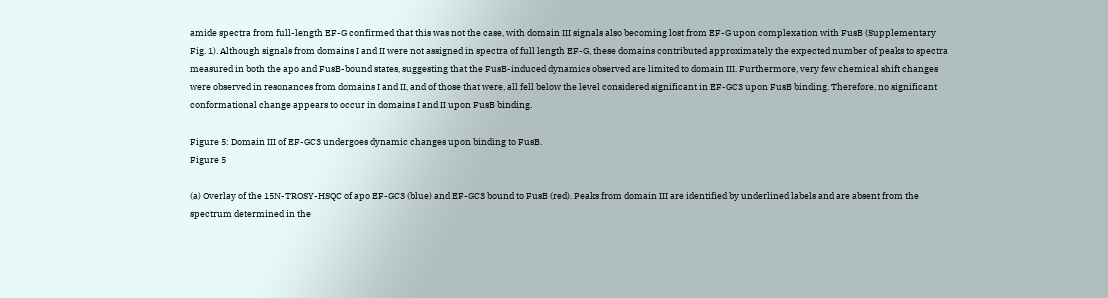amide spectra from full-length EF-G confirmed that this was not the case, with domain III signals also becoming lost from EF-G upon complexation with FusB (Supplementary Fig. 1). Although signals from domains I and II were not assigned in spectra of full length EF-G, these domains contributed approximately the expected number of peaks to spectra measured in both the apo and FusB-bound states, suggesting that the FusB-induced dynamics observed are limited to domain III. Furthermore, very few chemical shift changes were observed in resonances from domains I and II, and of those that were, all fell below the level considered significant in EF-GC3 upon FusB binding. Therefore, no significant conformational change appears to occur in domains I and II upon FusB binding.

Figure 5: Domain III of EF-GC3 undergoes dynamic changes upon binding to FusB.
Figure 5

(a) Overlay of the 15N-TROSY-HSQC of apo EF-GC3 (blue) and EF-GC3 bound to FusB (red). Peaks from domain III are identified by underlined labels and are absent from the spectrum determined in the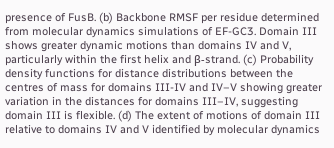presence of FusB. (b) Backbone RMSF per residue determined from molecular dynamics simulations of EF-GC3. Domain III shows greater dynamic motions than domains IV and V, particularly within the first helix and β-strand. (c) Probability density functions for distance distributions between the centres of mass for domains III-IV and IV–V showing greater variation in the distances for domains III–IV, suggesting domain III is flexible. (d) The extent of motions of domain III relative to domains IV and V identified by molecular dynamics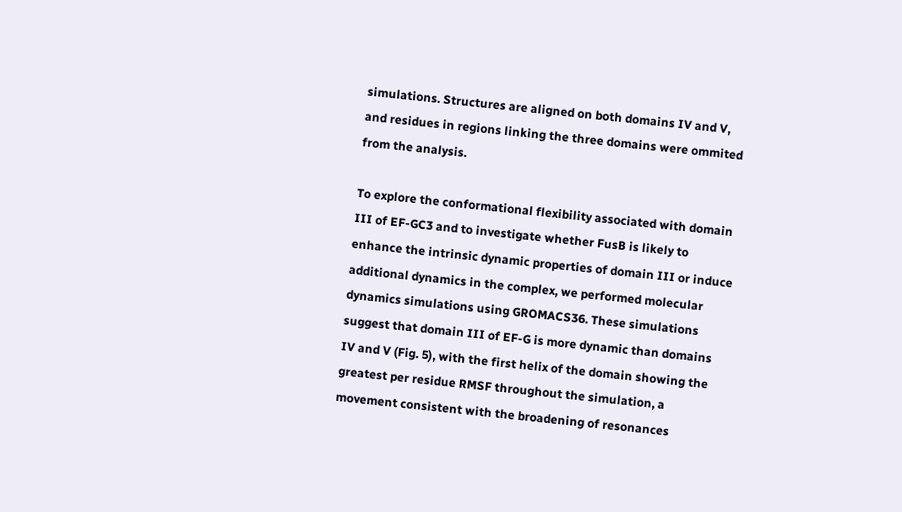simulations. Structures are aligned on both domains IV and V, and residues in regions linking the three domains were ommited from the analysis.

To explore the conformational flexibility associated with domain III of EF-GC3 and to investigate whether FusB is likely to enhance the intrinsic dynamic properties of domain III or induce additional dynamics in the complex, we performed molecular dynamics simulations using GROMACS36. These simulations suggest that domain III of EF-G is more dynamic than domains IV and V (Fig. 5), with the first helix of the domain showing the greatest per residue RMSF throughout the simulation, a movement consistent with the broadening of resonances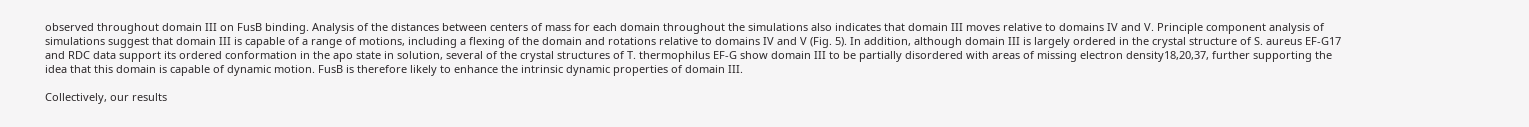observed throughout domain III on FusB binding. Analysis of the distances between centers of mass for each domain throughout the simulations also indicates that domain III moves relative to domains IV and V. Principle component analysis of simulations suggest that domain III is capable of a range of motions, including a flexing of the domain and rotations relative to domains IV and V (Fig. 5). In addition, although domain III is largely ordered in the crystal structure of S. aureus EF-G17 and RDC data support its ordered conformation in the apo state in solution, several of the crystal structures of T. thermophilus EF-G show domain III to be partially disordered with areas of missing electron density18,20,37, further supporting the idea that this domain is capable of dynamic motion. FusB is therefore likely to enhance the intrinsic dynamic properties of domain III.

Collectively, our results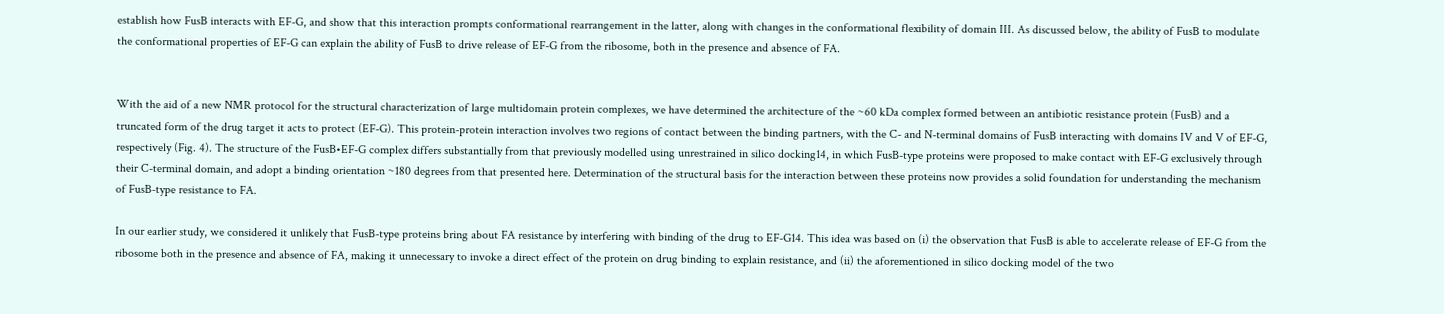establish how FusB interacts with EF-G, and show that this interaction prompts conformational rearrangement in the latter, along with changes in the conformational flexibility of domain III. As discussed below, the ability of FusB to modulate the conformational properties of EF-G can explain the ability of FusB to drive release of EF-G from the ribosome, both in the presence and absence of FA.


With the aid of a new NMR protocol for the structural characterization of large multidomain protein complexes, we have determined the architecture of the ~60 kDa complex formed between an antibiotic resistance protein (FusB) and a truncated form of the drug target it acts to protect (EF-G). This protein-protein interaction involves two regions of contact between the binding partners, with the C- and N-terminal domains of FusB interacting with domains IV and V of EF-G, respectively (Fig. 4). The structure of the FusB•EF-G complex differs substantially from that previously modelled using unrestrained in silico docking14, in which FusB-type proteins were proposed to make contact with EF-G exclusively through their C-terminal domain, and adopt a binding orientation ~180 degrees from that presented here. Determination of the structural basis for the interaction between these proteins now provides a solid foundation for understanding the mechanism of FusB-type resistance to FA.

In our earlier study, we considered it unlikely that FusB-type proteins bring about FA resistance by interfering with binding of the drug to EF-G14. This idea was based on (i) the observation that FusB is able to accelerate release of EF-G from the ribosome both in the presence and absence of FA, making it unnecessary to invoke a direct effect of the protein on drug binding to explain resistance, and (ii) the aforementioned in silico docking model of the two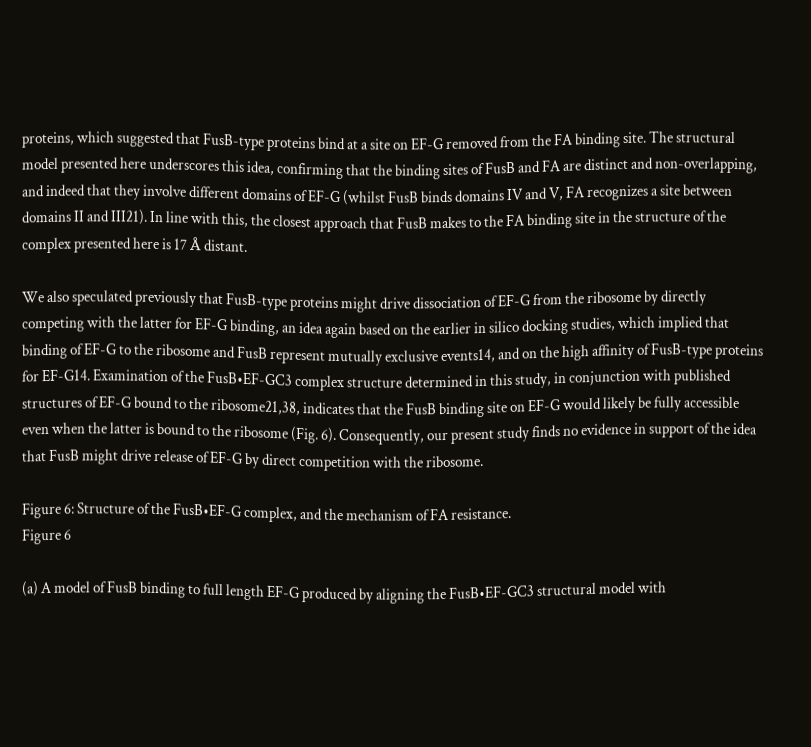proteins, which suggested that FusB-type proteins bind at a site on EF-G removed from the FA binding site. The structural model presented here underscores this idea, confirming that the binding sites of FusB and FA are distinct and non-overlapping, and indeed that they involve different domains of EF-G (whilst FusB binds domains IV and V, FA recognizes a site between domains II and III21). In line with this, the closest approach that FusB makes to the FA binding site in the structure of the complex presented here is 17 Å distant.

We also speculated previously that FusB-type proteins might drive dissociation of EF-G from the ribosome by directly competing with the latter for EF-G binding, an idea again based on the earlier in silico docking studies, which implied that binding of EF-G to the ribosome and FusB represent mutually exclusive events14, and on the high affinity of FusB-type proteins for EF-G14. Examination of the FusB•EF-GC3 complex structure determined in this study, in conjunction with published structures of EF-G bound to the ribosome21,38, indicates that the FusB binding site on EF-G would likely be fully accessible even when the latter is bound to the ribosome (Fig. 6). Consequently, our present study finds no evidence in support of the idea that FusB might drive release of EF-G by direct competition with the ribosome.

Figure 6: Structure of the FusB•EF-G complex, and the mechanism of FA resistance.
Figure 6

(a) A model of FusB binding to full length EF-G produced by aligning the FusB•EF-GC3 structural model with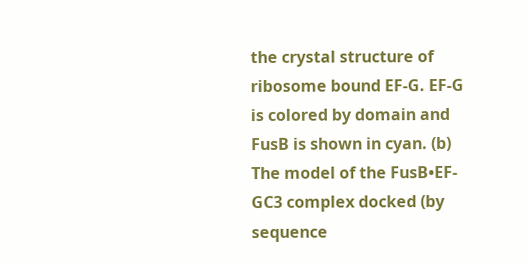the crystal structure of ribosome bound EF-G. EF-G is colored by domain and FusB is shown in cyan. (b) The model of the FusB•EF-GC3 complex docked (by sequence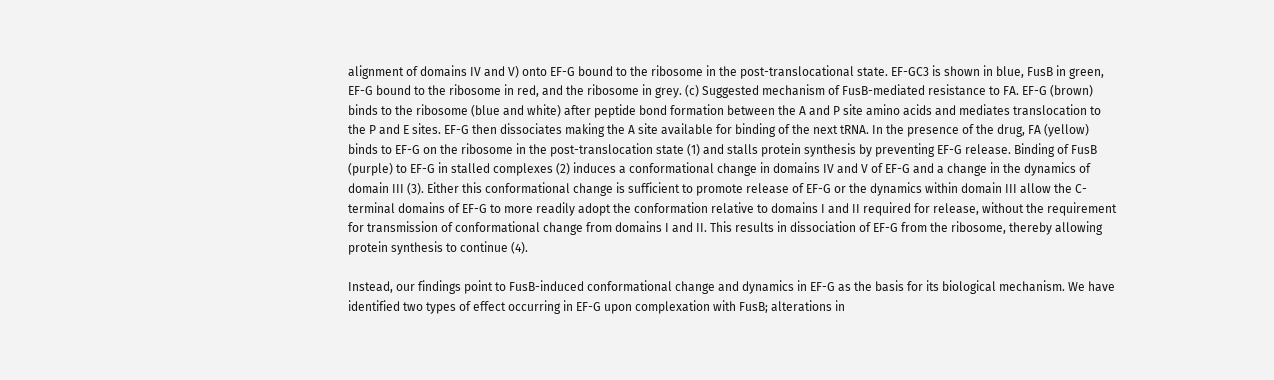alignment of domains IV and V) onto EF-G bound to the ribosome in the post-translocational state. EF-GC3 is shown in blue, FusB in green, EF-G bound to the ribosome in red, and the ribosome in grey. (c) Suggested mechanism of FusB-mediated resistance to FA. EF-G (brown) binds to the ribosome (blue and white) after peptide bond formation between the A and P site amino acids and mediates translocation to the P and E sites. EF-G then dissociates making the A site available for binding of the next tRNA. In the presence of the drug, FA (yellow) binds to EF-G on the ribosome in the post-translocation state (1) and stalls protein synthesis by preventing EF-G release. Binding of FusB (purple) to EF-G in stalled complexes (2) induces a conformational change in domains IV and V of EF-G and a change in the dynamics of domain III (3). Either this conformational change is sufficient to promote release of EF-G or the dynamics within domain III allow the C-terminal domains of EF-G to more readily adopt the conformation relative to domains I and II required for release, without the requirement for transmission of conformational change from domains I and II. This results in dissociation of EF-G from the ribosome, thereby allowing protein synthesis to continue (4).

Instead, our findings point to FusB-induced conformational change and dynamics in EF-G as the basis for its biological mechanism. We have identified two types of effect occurring in EF-G upon complexation with FusB; alterations in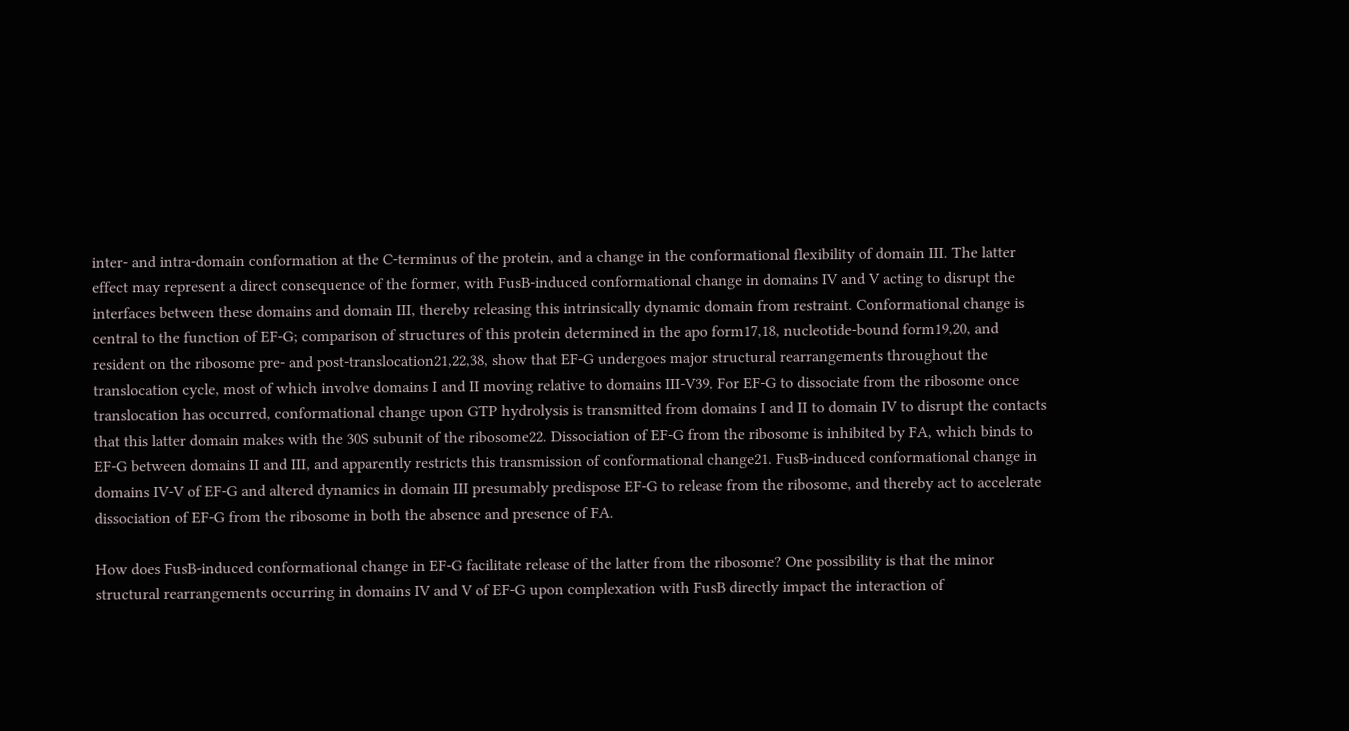inter- and intra-domain conformation at the C-terminus of the protein, and a change in the conformational flexibility of domain III. The latter effect may represent a direct consequence of the former, with FusB-induced conformational change in domains IV and V acting to disrupt the interfaces between these domains and domain III, thereby releasing this intrinsically dynamic domain from restraint. Conformational change is central to the function of EF-G; comparison of structures of this protein determined in the apo form17,18, nucleotide-bound form19,20, and resident on the ribosome pre- and post-translocation21,22,38, show that EF-G undergoes major structural rearrangements throughout the translocation cycle, most of which involve domains I and II moving relative to domains III-V39. For EF-G to dissociate from the ribosome once translocation has occurred, conformational change upon GTP hydrolysis is transmitted from domains I and II to domain IV to disrupt the contacts that this latter domain makes with the 30S subunit of the ribosome22. Dissociation of EF-G from the ribosome is inhibited by FA, which binds to EF-G between domains II and III, and apparently restricts this transmission of conformational change21. FusB-induced conformational change in domains IV-V of EF-G and altered dynamics in domain III presumably predispose EF-G to release from the ribosome, and thereby act to accelerate dissociation of EF-G from the ribosome in both the absence and presence of FA.

How does FusB-induced conformational change in EF-G facilitate release of the latter from the ribosome? One possibility is that the minor structural rearrangements occurring in domains IV and V of EF-G upon complexation with FusB directly impact the interaction of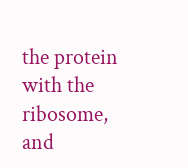the protein with the ribosome, and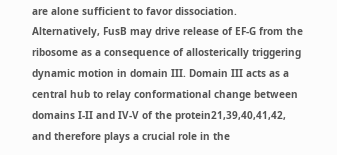are alone sufficient to favor dissociation. Alternatively, FusB may drive release of EF-G from the ribosome as a consequence of allosterically triggering dynamic motion in domain III. Domain III acts as a central hub to relay conformational change between domains I-II and IV-V of the protein21,39,40,41,42, and therefore plays a crucial role in the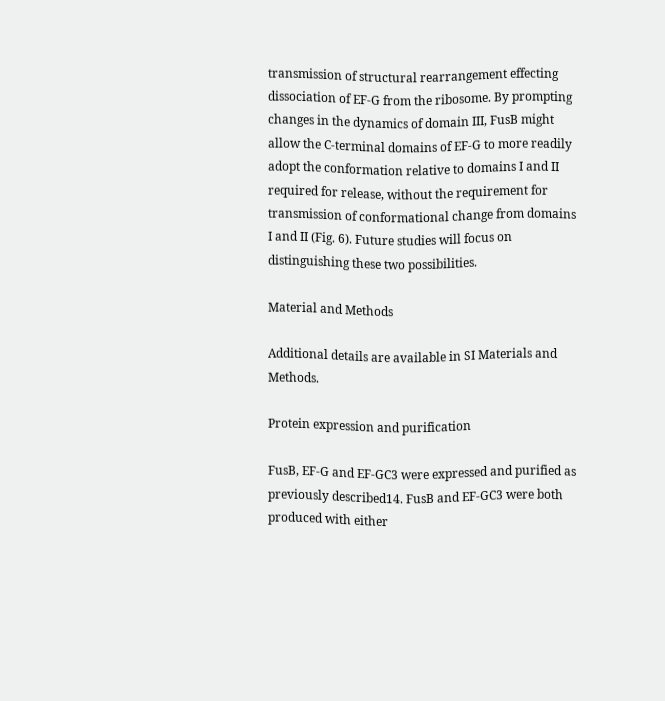transmission of structural rearrangement effecting dissociation of EF-G from the ribosome. By prompting changes in the dynamics of domain III, FusB might allow the C-terminal domains of EF-G to more readily adopt the conformation relative to domains I and II required for release, without the requirement for transmission of conformational change from domains I and II (Fig. 6). Future studies will focus on distinguishing these two possibilities.

Material and Methods

Additional details are available in SI Materials and Methods.

Protein expression and purification

FusB, EF-G and EF-GC3 were expressed and purified as previously described14. FusB and EF-GC3 were both produced with either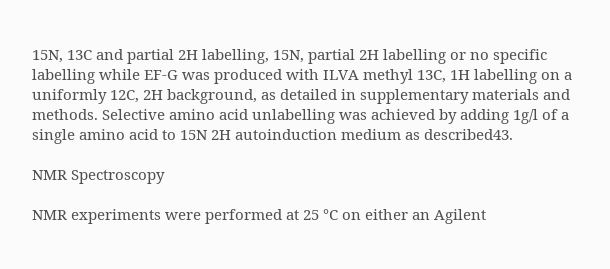15N, 13C and partial 2H labelling, 15N, partial 2H labelling or no specific labelling while EF-G was produced with ILVA methyl 13C, 1H labelling on a uniformly 12C, 2H background, as detailed in supplementary materials and methods. Selective amino acid unlabelling was achieved by adding 1g/l of a single amino acid to 15N 2H autoinduction medium as described43.

NMR Spectroscopy

NMR experiments were performed at 25 °C on either an Agilent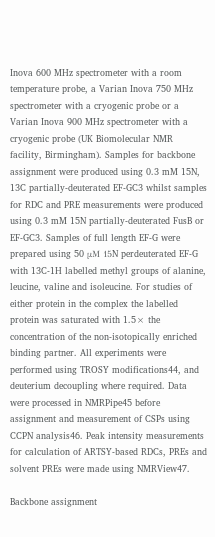Inova 600 MHz spectrometer with a room temperature probe, a Varian Inova 750 MHz spectrometer with a cryogenic probe or a Varian Inova 900 MHz spectrometer with a cryogenic probe (UK Biomolecular NMR facility, Birmingham). Samples for backbone assignment were produced using 0.3 mM 15N, 13C partially-deuterated EF-GC3 whilst samples for RDC and PRE measurements were produced using 0.3 mM 15N partially-deuterated FusB or EF-GC3. Samples of full length EF-G were prepared using 50 μM 15N perdeuterated EF-G with 13C-1H labelled methyl groups of alanine, leucine, valine and isoleucine. For studies of either protein in the complex the labelled protein was saturated with 1.5× the concentration of the non-isotopically enriched binding partner. All experiments were performed using TROSY modifications44, and deuterium decoupling where required. Data were processed in NMRPipe45 before assignment and measurement of CSPs using CCPN analysis46. Peak intensity measurements for calculation of ARTSY-based RDCs, PREs and solvent PREs were made using NMRView47.

Backbone assignment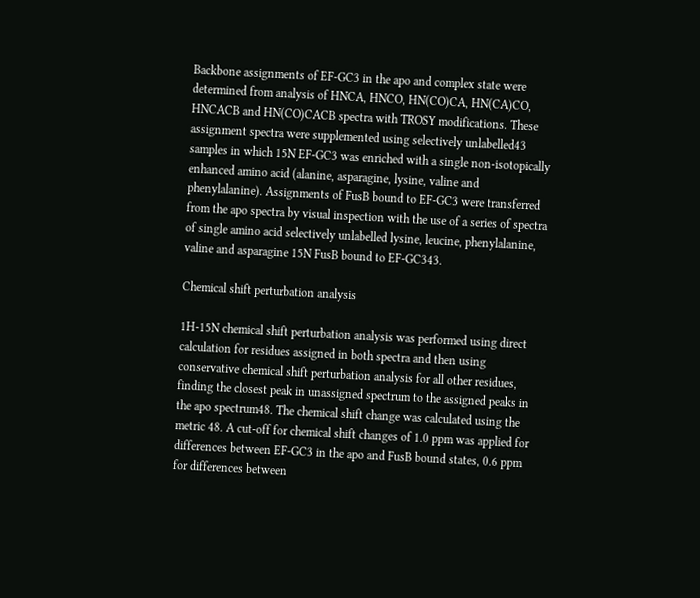Backbone assignments of EF-GC3 in the apo and complex state were determined from analysis of HNCA, HNCO, HN(CO)CA, HN(CA)CO, HNCACB and HN(CO)CACB spectra with TROSY modifications. These assignment spectra were supplemented using selectively unlabelled43 samples in which 15N EF-GC3 was enriched with a single non-isotopically enhanced amino acid (alanine, asparagine, lysine, valine and phenylalanine). Assignments of FusB bound to EF-GC3 were transferred from the apo spectra by visual inspection with the use of a series of spectra of single amino acid selectively unlabelled lysine, leucine, phenylalanine, valine and asparagine 15N FusB bound to EF-GC343.

Chemical shift perturbation analysis

1H-15N chemical shift perturbation analysis was performed using direct calculation for residues assigned in both spectra and then using conservative chemical shift perturbation analysis for all other residues, finding the closest peak in unassigned spectrum to the assigned peaks in the apo spectrum48. The chemical shift change was calculated using the metric 48. A cut-off for chemical shift changes of 1.0 ppm was applied for differences between EF-GC3 in the apo and FusB bound states, 0.6 ppm for differences between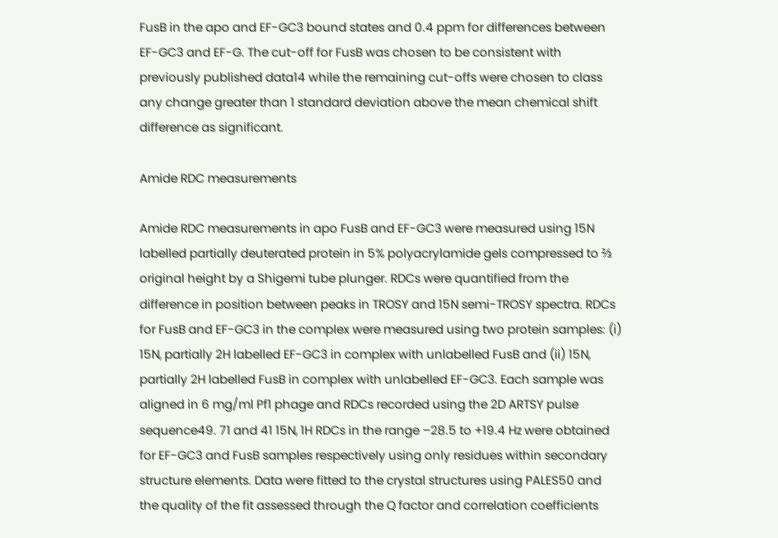FusB in the apo and EF-GC3 bound states and 0.4 ppm for differences between EF-GC3 and EF-G. The cut-off for FusB was chosen to be consistent with previously published data14 while the remaining cut-offs were chosen to class any change greater than 1 standard deviation above the mean chemical shift difference as significant.

Amide RDC measurements

Amide RDC measurements in apo FusB and EF-GC3 were measured using 15N labelled partially deuterated protein in 5% polyacrylamide gels compressed to ⅔ original height by a Shigemi tube plunger. RDCs were quantified from the difference in position between peaks in TROSY and 15N semi-TROSY spectra. RDCs for FusB and EF-GC3 in the complex were measured using two protein samples: (i) 15N, partially 2H labelled EF-GC3 in complex with unlabelled FusB and (ii) 15N, partially 2H labelled FusB in complex with unlabelled EF-GC3. Each sample was aligned in 6 mg/ml Pf1 phage and RDCs recorded using the 2D ARTSY pulse sequence49. 71 and 41 15N, 1H RDCs in the range –28.5 to +19.4 Hz were obtained for EF-GC3 and FusB samples respectively using only residues within secondary structure elements. Data were fitted to the crystal structures using PALES50 and the quality of the fit assessed through the Q factor and correlation coefficients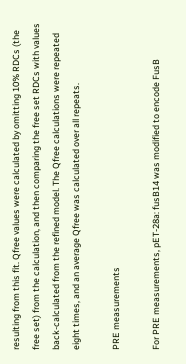resulting from this fit. Qfree values were calculated by omitting 10% RDCs (the free set) from the calculation, and then comparing the free set RDCs with values back-calculated from the refined model. The Qfree calculations were repeated eight times, and an average Qfree was calculated over all repeats.

PRE measurements

For PRE measurements, pET-28a: fusB14 was modified to encode FusB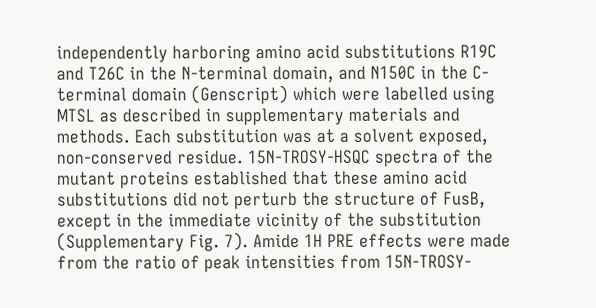independently harboring amino acid substitutions R19C and T26C in the N-terminal domain, and N150C in the C-terminal domain (Genscript) which were labelled using MTSL as described in supplementary materials and methods. Each substitution was at a solvent exposed, non-conserved residue. 15N-TROSY-HSQC spectra of the mutant proteins established that these amino acid substitutions did not perturb the structure of FusB, except in the immediate vicinity of the substitution (Supplementary Fig. 7). Amide 1H PRE effects were made from the ratio of peak intensities from 15N-TROSY-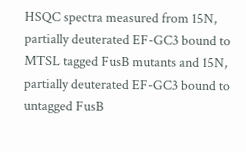HSQC spectra measured from 15N, partially deuterated EF-GC3 bound to MTSL tagged FusB mutants and 15N, partially deuterated EF-GC3 bound to untagged FusB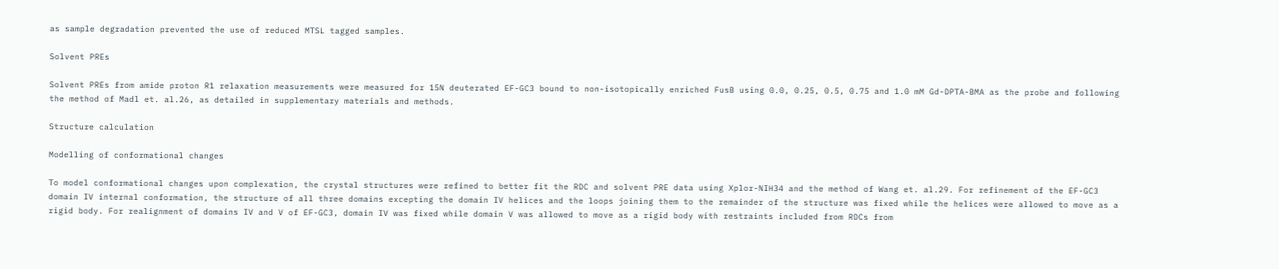as sample degradation prevented the use of reduced MTSL tagged samples.

Solvent PREs

Solvent PREs from amide proton R1 relaxation measurements were measured for 15N deuterated EF-GC3 bound to non-isotopically enriched FusB using 0.0, 0.25, 0.5, 0.75 and 1.0 mM Gd-DPTA-BMA as the probe and following the method of Madl et. al.26, as detailed in supplementary materials and methods.

Structure calculation

Modelling of conformational changes

To model conformational changes upon complexation, the crystal structures were refined to better fit the RDC and solvent PRE data using Xplor-NIH34 and the method of Wang et. al.29. For refinement of the EF-GC3 domain IV internal conformation, the structure of all three domains excepting the domain IV helices and the loops joining them to the remainder of the structure was fixed while the helices were allowed to move as a rigid body. For realignment of domains IV and V of EF-GC3, domain IV was fixed while domain V was allowed to move as a rigid body with restraints included from RDCs from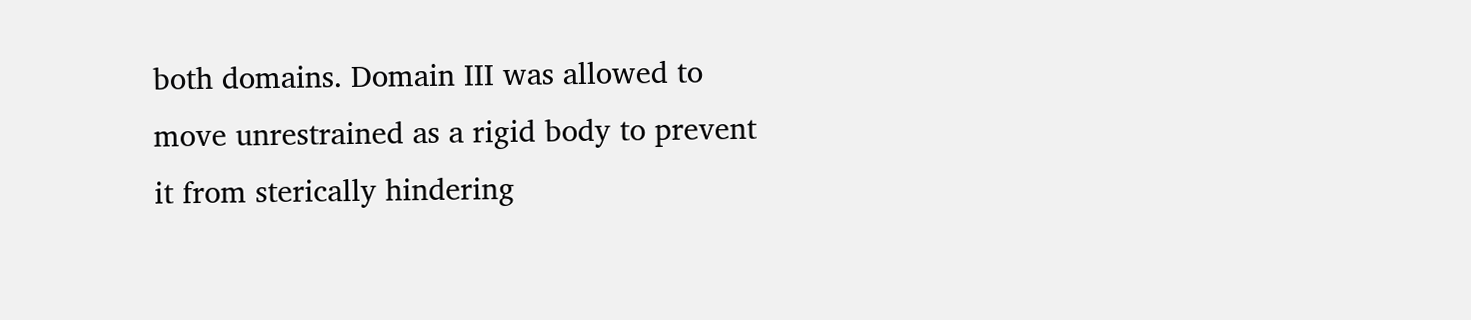both domains. Domain III was allowed to move unrestrained as a rigid body to prevent it from sterically hindering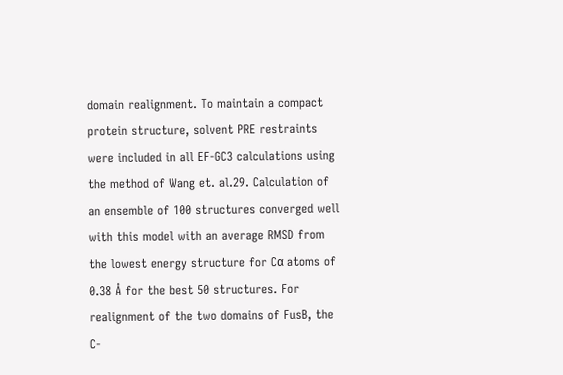domain realignment. To maintain a compact protein structure, solvent PRE restraints were included in all EF-GC3 calculations using the method of Wang et. al.29. Calculation of an ensemble of 100 structures converged well with this model with an average RMSD from the lowest energy structure for Cα atoms of 0.38 Å for the best 50 structures. For realignment of the two domains of FusB, the C-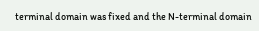terminal domain was fixed and the N-terminal domain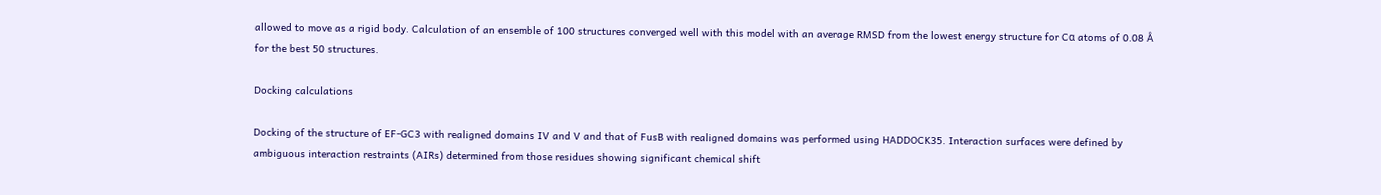allowed to move as a rigid body. Calculation of an ensemble of 100 structures converged well with this model with an average RMSD from the lowest energy structure for Cα atoms of 0.08 Å for the best 50 structures.

Docking calculations

Docking of the structure of EF-GC3 with realigned domains IV and V and that of FusB with realigned domains was performed using HADDOCK35. Interaction surfaces were defined by ambiguous interaction restraints (AIRs) determined from those residues showing significant chemical shift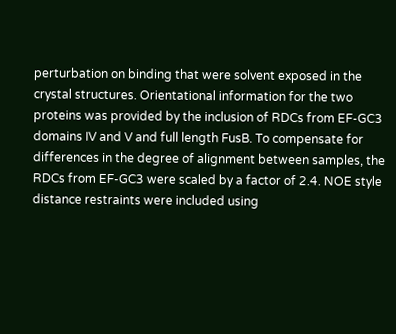perturbation on binding that were solvent exposed in the crystal structures. Orientational information for the two proteins was provided by the inclusion of RDCs from EF-GC3 domains IV and V and full length FusB. To compensate for differences in the degree of alignment between samples, the RDCs from EF-GC3 were scaled by a factor of 2.4. NOE style distance restraints were included using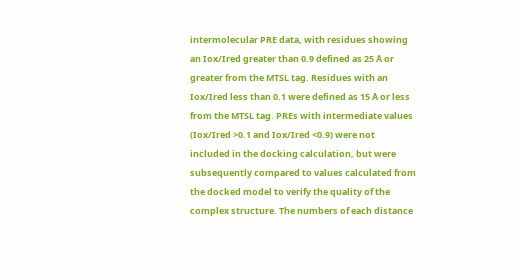intermolecular PRE data, with residues showing an Iox/Ired greater than 0.9 defined as 25 Å or greater from the MTSL tag. Residues with an Iox/Ired less than 0.1 were defined as 15 Å or less from the MTSL tag. PREs with intermediate values (Iox/Ired >0.1 and Iox/Ired <0.9) were not included in the docking calculation, but were subsequently compared to values calculated from the docked model to verify the quality of the complex structure. The numbers of each distance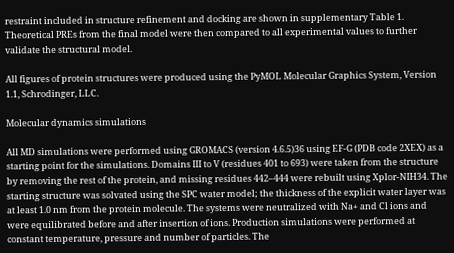restraint included in structure refinement and docking are shown in supplementary Table 1. Theoretical PREs from the final model were then compared to all experimental values to further validate the structural model.

All figures of protein structures were produced using the PyMOL Molecular Graphics System, Version 1.1, Schrodinger, LLC.

Molecular dynamics simulations

All MD simulations were performed using GROMACS (version 4.6.5)36 using EF-G (PDB code 2XEX) as a starting point for the simulations. Domains III to V (residues 401 to 693) were taken from the structure by removing the rest of the protein, and missing residues 442–444 were rebuilt using Xplor-NIH34. The starting structure was solvated using the SPC water model; the thickness of the explicit water layer was at least 1.0 nm from the protein molecule. The systems were neutralized with Na+ and Cl ions and were equilibrated before and after insertion of ions. Production simulations were performed at constant temperature, pressure and number of particles. The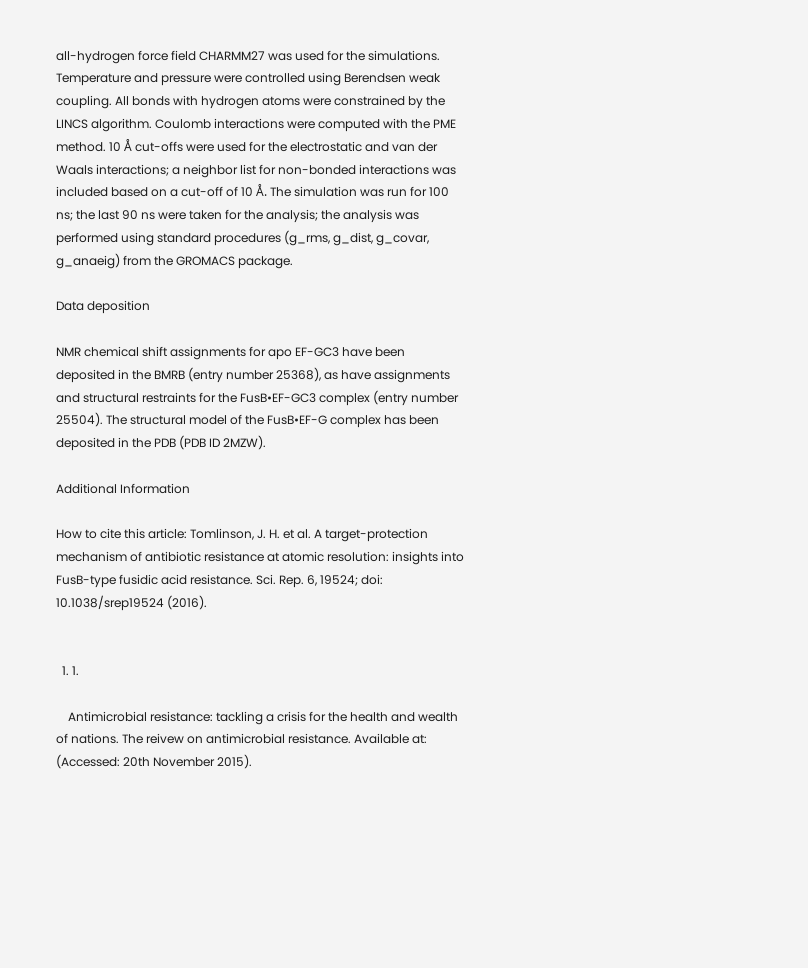all-hydrogen force field CHARMM27 was used for the simulations. Temperature and pressure were controlled using Berendsen weak coupling. All bonds with hydrogen atoms were constrained by the LINCS algorithm. Coulomb interactions were computed with the PME method. 10 Å cut-offs were used for the electrostatic and van der Waals interactions; a neighbor list for non-bonded interactions was included based on a cut-off of 10 Å. The simulation was run for 100 ns; the last 90 ns were taken for the analysis; the analysis was performed using standard procedures (g_rms, g_dist, g_covar, g_anaeig) from the GROMACS package.

Data deposition

NMR chemical shift assignments for apo EF-GC3 have been deposited in the BMRB (entry number 25368), as have assignments and structural restraints for the FusB•EF-GC3 complex (entry number 25504). The structural model of the FusB•EF-G complex has been deposited in the PDB (PDB ID 2MZW).

Additional Information

How to cite this article: Tomlinson, J. H. et al. A target-protection mechanism of antibiotic resistance at atomic resolution: insights into FusB-type fusidic acid resistance. Sci. Rep. 6, 19524; doi: 10.1038/srep19524 (2016).


  1. 1.

    Antimicrobial resistance: tackling a crisis for the health and wealth of nations. The reivew on antimicrobial resistance. Available at: (Accessed: 20th November 2015).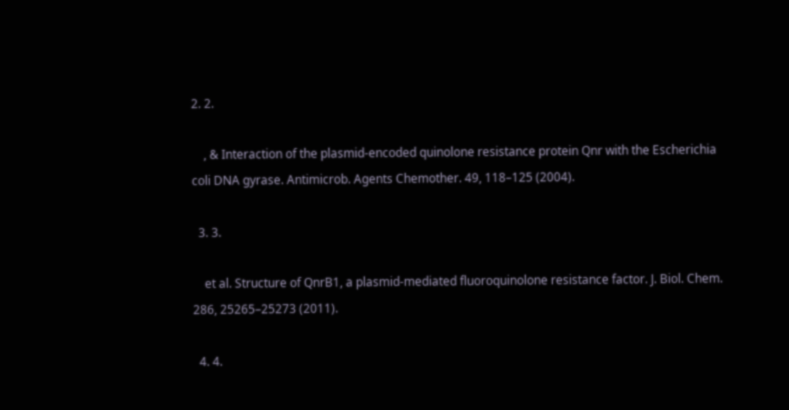2. 2.

    , & Interaction of the plasmid-encoded quinolone resistance protein Qnr with the Escherichia coli DNA gyrase. Antimicrob. Agents Chemother. 49, 118–125 (2004).

  3. 3.

    et al. Structure of QnrB1, a plasmid-mediated fluoroquinolone resistance factor. J. Biol. Chem. 286, 25265–25273 (2011).

  4. 4.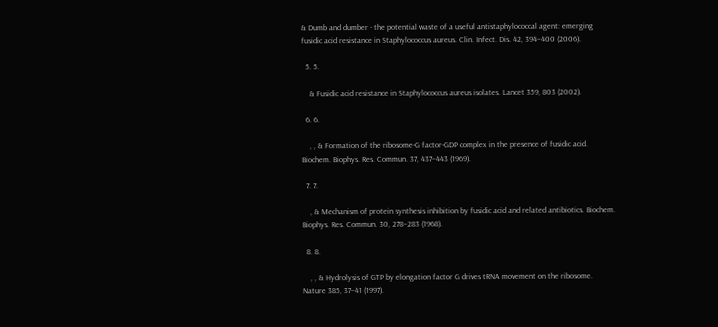& Dumb and dumber - the potential waste of a useful antistaphylococcal agent: emerging fusidic acid resistance in Staphylococcus aureus. Clin. Infect. Dis. 42, 394–400 (2006).

  5. 5.

    & Fusidic acid resistance in Staphylococcus aureus isolates. Lancet 359, 803 (2002).

  6. 6.

    , , & Formation of the ribosome-G factor-GDP complex in the presence of fusidic acid. Biochem. Biophys. Res. Commun. 37, 437–443 (1969).

  7. 7.

    , & Mechanism of protein synthesis inhibition by fusidic acid and related antibiotics. Biochem. Biophys. Res. Commun. 30, 278–283 (1968).

  8. 8.

    , , & Hydrolysis of GTP by elongation factor G drives tRNA movement on the ribosome. Nature 385, 37–41 (1997).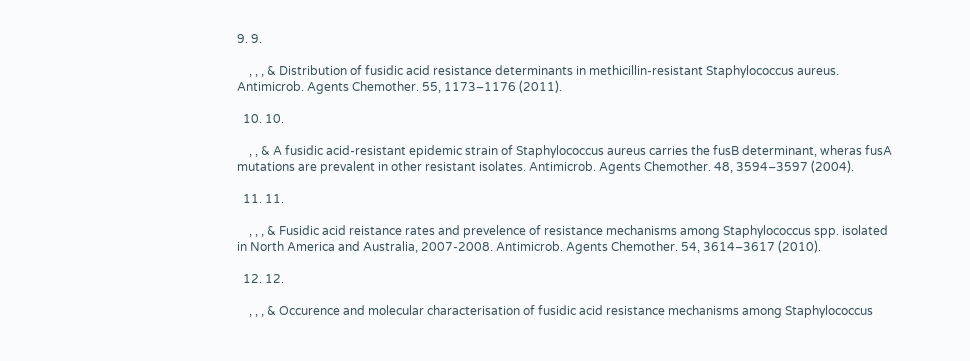9. 9.

    , , , & Distribution of fusidic acid resistance determinants in methicillin-resistant Staphylococcus aureus. Antimicrob. Agents Chemother. 55, 1173–1176 (2011).

  10. 10.

    , , & A fusidic acid-resistant epidemic strain of Staphylococcus aureus carries the fusB determinant, wheras fusA mutations are prevalent in other resistant isolates. Antimicrob. Agents Chemother. 48, 3594–3597 (2004).

  11. 11.

    , , , & Fusidic acid reistance rates and prevelence of resistance mechanisms among Staphylococcus spp. isolated in North America and Australia, 2007-2008. Antimicrob. Agents Chemother. 54, 3614–3617 (2010).

  12. 12.

    , , , & Occurence and molecular characterisation of fusidic acid resistance mechanisms among Staphylococcus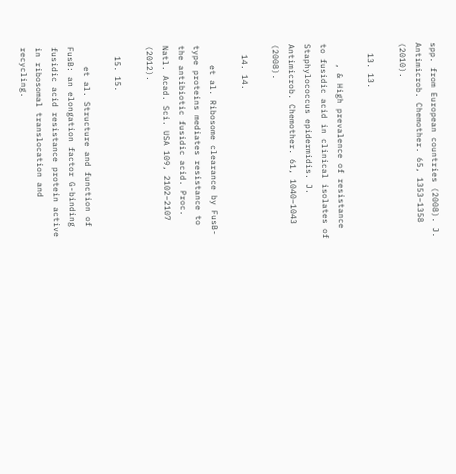spp. from European countries (2008). J. Antimicrob. Chemother. 65, 1353–1358 (2010).

  13. 13.

    , & High prevalence of resistance to fusidic acid in clinical isolates of Staphylococcus epidermidis. J. Antimicrob. Chemother. 61, 1040–1043 (2008).

  14. 14.

    et al. Ribosome clearance by FusB-type proteins mediates resistance to the antibiotic fusidic acid. Proc. Natl. Acad. Sci. USA 109, 2102–2107 (2012).

  15. 15.

    et al. Structure and function of FusB: an elongation factor G-binding fusidic acid resistance protein active in ribosomal translocation and recycling.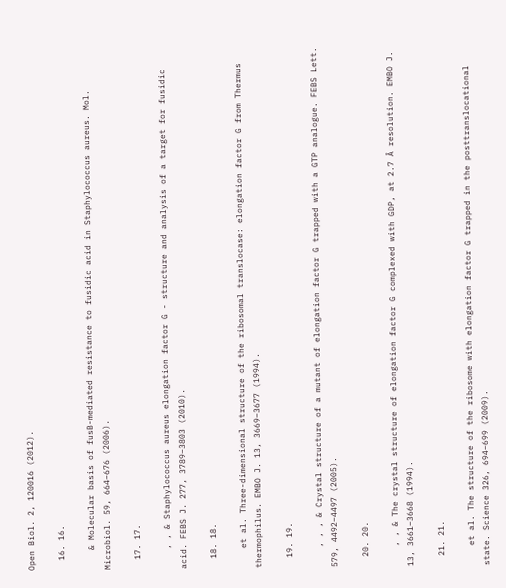Open Biol. 2, 120016 (2012).

  16. 16.

    & Molecular basis of fusB-mediated resistance to fusidic acid in Staphylococcus aureus. Mol. Microbiol. 59, 664–676 (2006).

  17. 17.

    , , & Staphylococcus aureus elongation factor G - structure and analysis of a target for fusidic acid. FEBS J. 277, 3789–3803 (2010).

  18. 18.

    et al. Three-dimensional structure of the ribosomal translocase: elongation factor G from Thermus thermophilus. EMBO J. 13, 3669–3677 (1994).

  19. 19.

    , , , & Crystal structure of a mutant of elongation factor G trapped with a GTP analogue. FEBS Lett. 579, 4492–4497 (2005).

  20. 20.

    , , & The crystal structure of elongation factor G complexed with GDP, at 2.7 Å resolution. EMBO J. 13, 3661–3668 (1994).

  21. 21.

    et al. The structure of the ribosome with elongation factor G trapped in the posttranslocational state. Science 326, 694–699 (2009).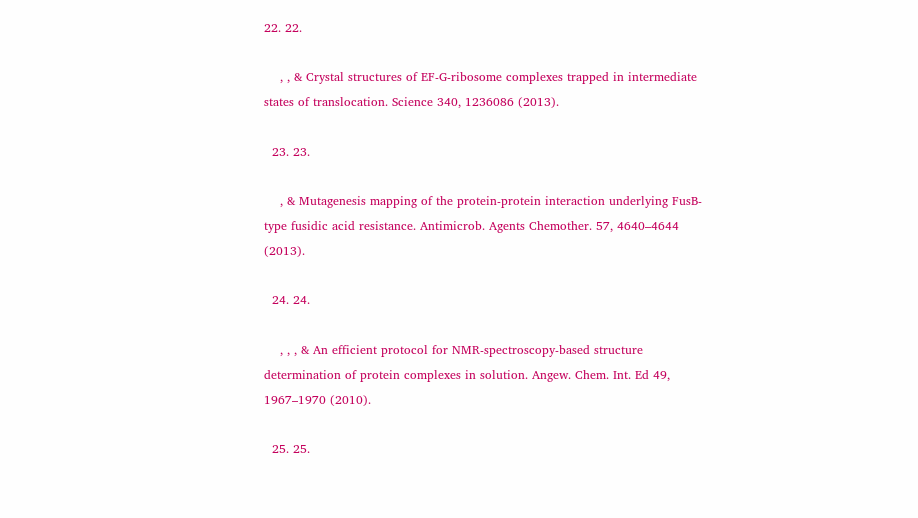22. 22.

    , , & Crystal structures of EF-G-ribosome complexes trapped in intermediate states of translocation. Science 340, 1236086 (2013).

  23. 23.

    , & Mutagenesis mapping of the protein-protein interaction underlying FusB-type fusidic acid resistance. Antimicrob. Agents Chemother. 57, 4640–4644 (2013).

  24. 24.

    , , , & An efficient protocol for NMR-spectroscopy-based structure determination of protein complexes in solution. Angew. Chem. Int. Ed 49, 1967–1970 (2010).

  25. 25.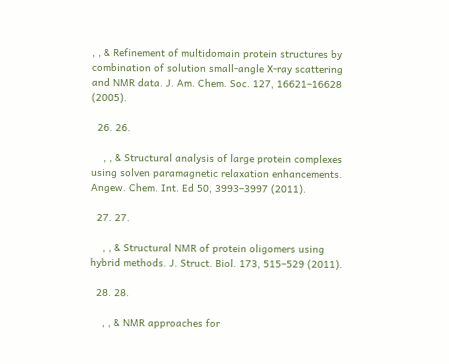, , & Refinement of multidomain protein structures by combination of solution small-angle X-ray scattering and NMR data. J. Am. Chem. Soc. 127, 16621–16628 (2005).

  26. 26.

    , , & Structural analysis of large protein complexes using solven paramagnetic relaxation enhancements. Angew. Chem. Int. Ed 50, 3993–3997 (2011).

  27. 27.

    , , & Structural NMR of protein oligomers using hybrid methods. J. Struct. Biol. 173, 515–529 (2011).

  28. 28.

    , , & NMR approaches for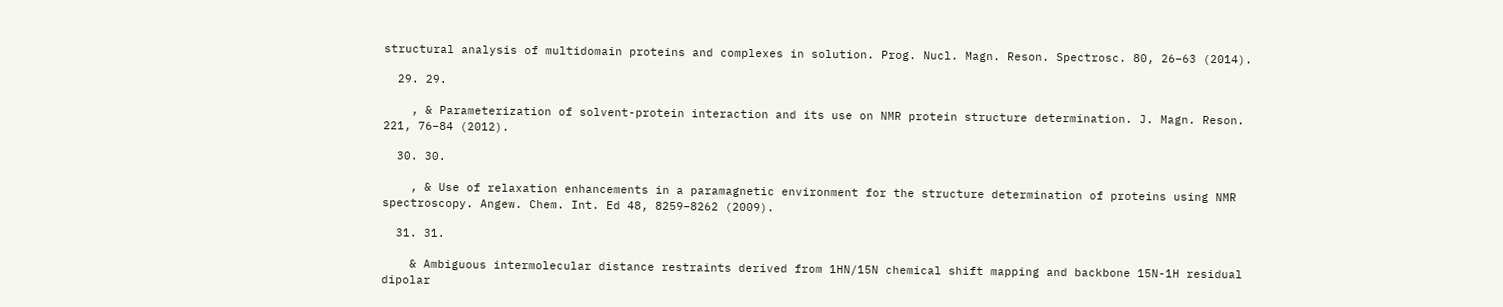structural analysis of multidomain proteins and complexes in solution. Prog. Nucl. Magn. Reson. Spectrosc. 80, 26–63 (2014).

  29. 29.

    , & Parameterization of solvent-protein interaction and its use on NMR protein structure determination. J. Magn. Reson. 221, 76–84 (2012).

  30. 30.

    , & Use of relaxation enhancements in a paramagnetic environment for the structure determination of proteins using NMR spectroscopy. Angew. Chem. Int. Ed 48, 8259–8262 (2009).

  31. 31.

    & Ambiguous intermolecular distance restraints derived from 1HN/15N chemical shift mapping and backbone 15N-1H residual dipolar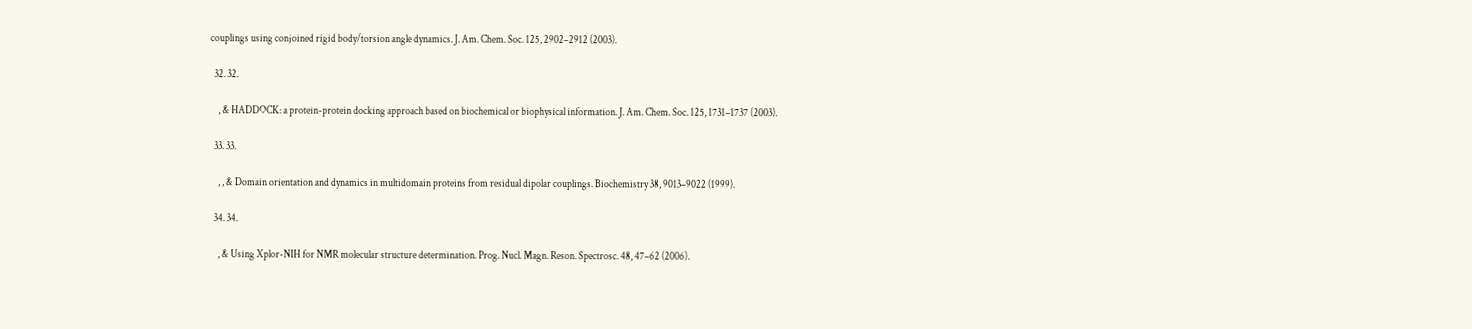couplings using conjoined rigid body/torsion angle dynamics. J. Am. Chem. Soc. 125, 2902–2912 (2003).

  32. 32.

    , & HADDOCK: a protein-protein docking approach based on biochemical or biophysical information. J. Am. Chem. Soc. 125, 1731–1737 (2003).

  33. 33.

    , , & Domain orientation and dynamics in multidomain proteins from residual dipolar couplings. Biochemistry 38, 9013–9022 (1999).

  34. 34.

    , & Using Xplor-NIH for NMR molecular structure determination. Prog. Nucl. Magn. Reson. Spectrosc. 48, 47–62 (2006).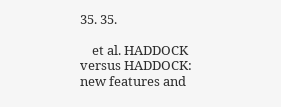35. 35.

    et al. HADDOCK versus HADDOCK: new features and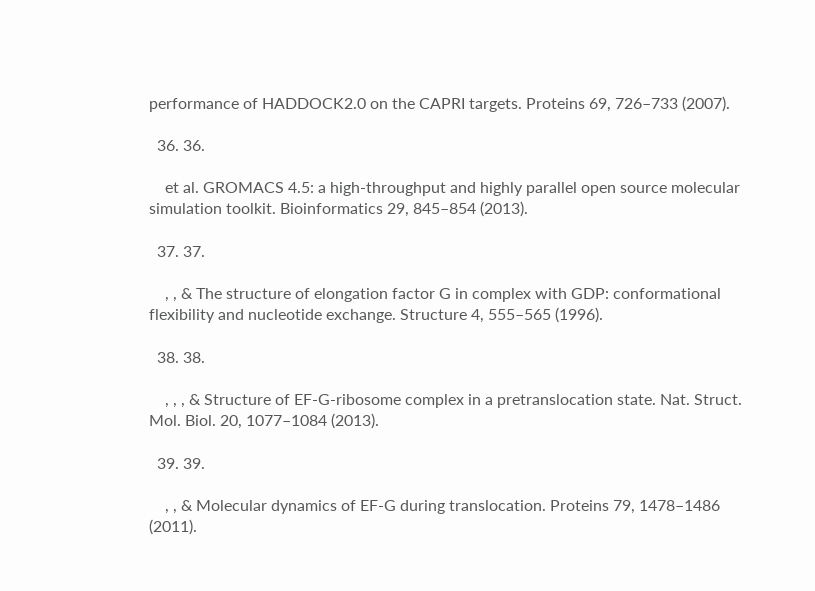performance of HADDOCK2.0 on the CAPRI targets. Proteins 69, 726–733 (2007).

  36. 36.

    et al. GROMACS 4.5: a high-throughput and highly parallel open source molecular simulation toolkit. Bioinformatics 29, 845–854 (2013).

  37. 37.

    , , & The structure of elongation factor G in complex with GDP: conformational flexibility and nucleotide exchange. Structure 4, 555–565 (1996).

  38. 38.

    , , , & Structure of EF-G-ribosome complex in a pretranslocation state. Nat. Struct. Mol. Biol. 20, 1077–1084 (2013).

  39. 39.

    , , & Molecular dynamics of EF-G during translocation. Proteins 79, 1478–1486 (2011).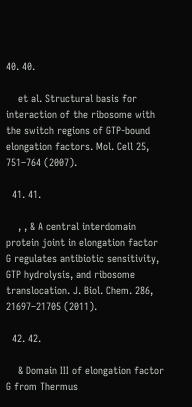40. 40.

    et al. Structural basis for interaction of the ribosome with the switch regions of GTP-bound elongation factors. Mol. Cell 25, 751–764 (2007).

  41. 41.

    , , & A central interdomain protein joint in elongation factor G regulates antibiotic sensitivity, GTP hydrolysis, and ribosome translocation. J. Biol. Chem. 286, 21697–21705 (2011).

  42. 42.

    & Domain III of elongation factor G from Thermus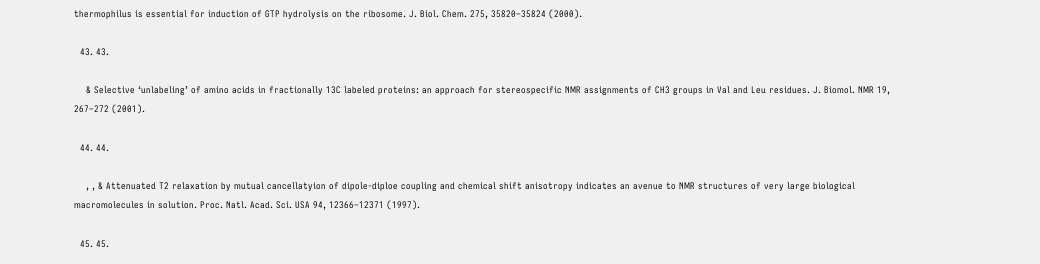thermophilus is essential for induction of GTP hydrolysis on the ribosome. J. Biol. Chem. 275, 35820–35824 (2000).

  43. 43.

    & Selective ‘unlabeling’ of amino acids in fractionally 13C labeled proteins: an approach for stereospecific NMR assignments of CH3 groups in Val and Leu residues. J. Biomol. NMR 19, 267–272 (2001).

  44. 44.

    , , & Attenuated T2 relaxation by mutual cancellatyion of dipole-diploe coupling and chemical shift anisotropy indicates an avenue to NMR structures of very large biological macromolecules in solution. Proc. Natl. Acad. Sci. USA 94, 12366–12371 (1997).

  45. 45.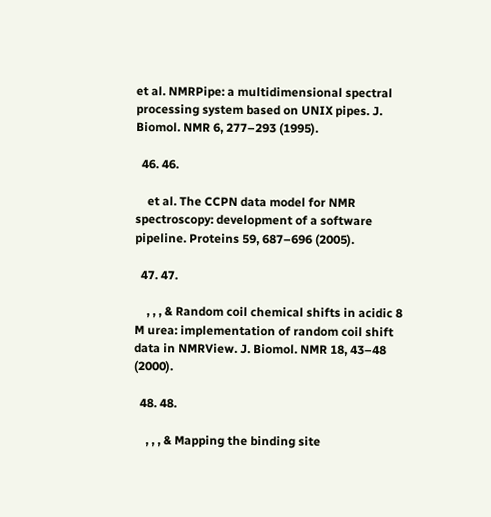et al. NMRPipe: a multidimensional spectral processing system based on UNIX pipes. J. Biomol. NMR 6, 277–293 (1995).

  46. 46.

    et al. The CCPN data model for NMR spectroscopy: development of a software pipeline. Proteins 59, 687–696 (2005).

  47. 47.

    , , , & Random coil chemical shifts in acidic 8 M urea: implementation of random coil shift data in NMRView. J. Biomol. NMR 18, 43–48 (2000).

  48. 48.

    , , , & Mapping the binding site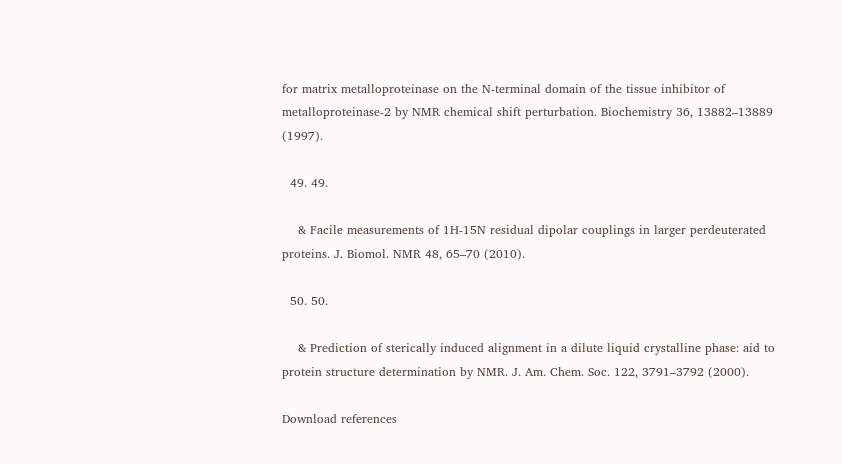for matrix metalloproteinase on the N-terminal domain of the tissue inhibitor of metalloproteinase-2 by NMR chemical shift perturbation. Biochemistry 36, 13882–13889 (1997).

  49. 49.

    & Facile measurements of 1H-15N residual dipolar couplings in larger perdeuterated proteins. J. Biomol. NMR 48, 65–70 (2010).

  50. 50.

    & Prediction of sterically induced alignment in a dilute liquid crystalline phase: aid to protein structure determination by NMR. J. Am. Chem. Soc. 122, 3791–3792 (2000).

Download references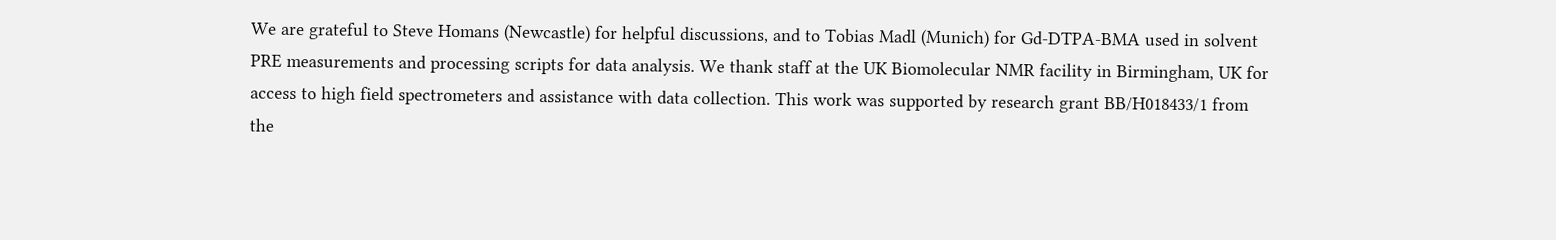We are grateful to Steve Homans (Newcastle) for helpful discussions, and to Tobias Madl (Munich) for Gd-DTPA-BMA used in solvent PRE measurements and processing scripts for data analysis. We thank staff at the UK Biomolecular NMR facility in Birmingham, UK for access to high field spectrometers and assistance with data collection. This work was supported by research grant BB/H018433/1 from the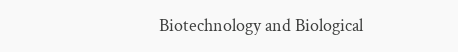Biotechnology and Biological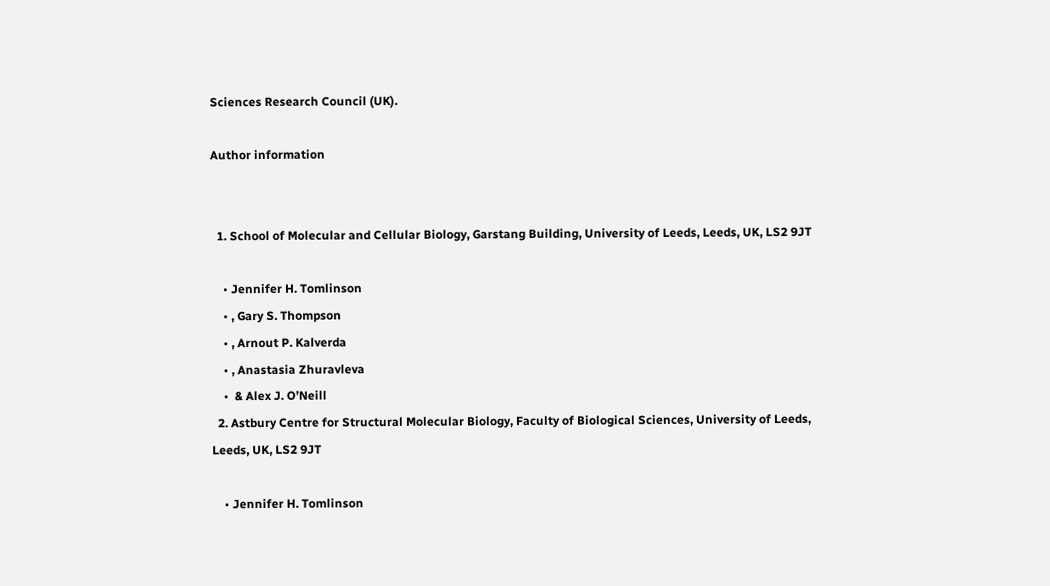Sciences Research Council (UK).

Author information


  1. School of Molecular and Cellular Biology, Garstang Building, University of Leeds, Leeds, UK, LS2 9JT

    • Jennifer H. Tomlinson
    • , Gary S. Thompson
    • , Arnout P. Kalverda
    • , Anastasia Zhuravleva
    •  & Alex J. O’Neill
  2. Astbury Centre for Structural Molecular Biology, Faculty of Biological Sciences, University of Leeds, Leeds, UK, LS2 9JT

    • Jennifer H. Tomlinson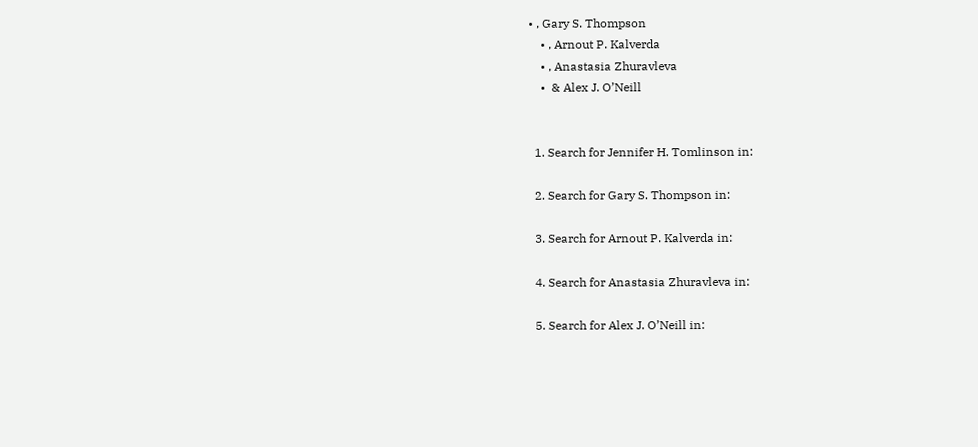• , Gary S. Thompson
    • , Arnout P. Kalverda
    • , Anastasia Zhuravleva
    •  & Alex J. O’Neill


  1. Search for Jennifer H. Tomlinson in:

  2. Search for Gary S. Thompson in:

  3. Search for Arnout P. Kalverda in:

  4. Search for Anastasia Zhuravleva in:

  5. Search for Alex J. O’Neill in: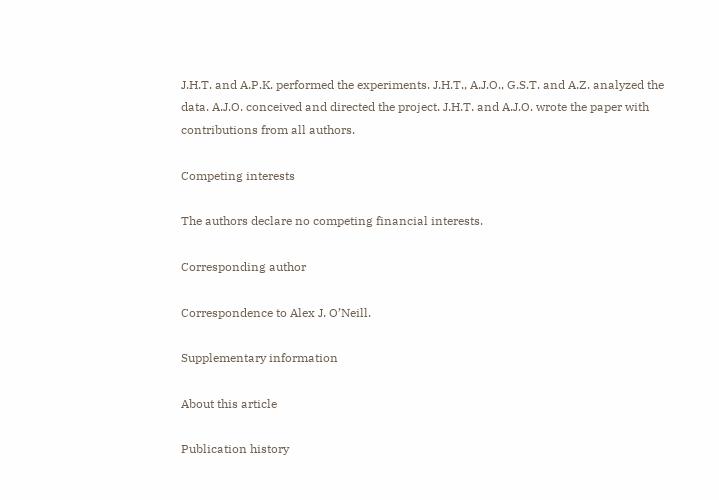J.H.T. and A.P.K. performed the experiments. J.H.T., A.J.O., G.S.T. and A.Z. analyzed the data. A.J.O. conceived and directed the project. J.H.T. and A.J.O. wrote the paper with contributions from all authors.

Competing interests

The authors declare no competing financial interests.

Corresponding author

Correspondence to Alex J. O’Neill.

Supplementary information

About this article

Publication history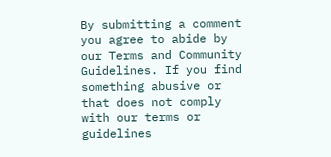By submitting a comment you agree to abide by our Terms and Community Guidelines. If you find something abusive or that does not comply with our terms or guidelines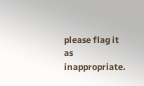please flag it as inappropriate.